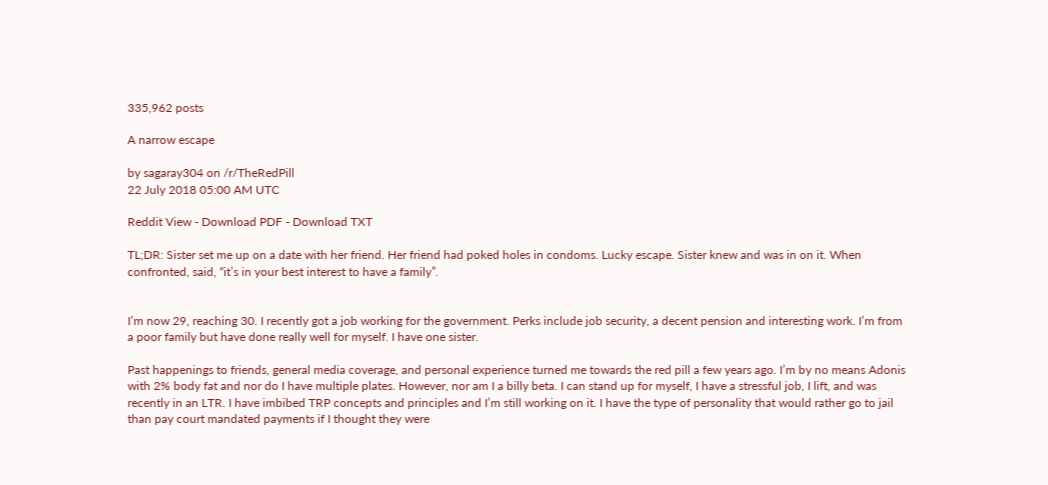335,962 posts

A narrow escape

by sagaray304 on /r/TheRedPill
22 July 2018 05:00 AM UTC

Reddit View - Download PDF - Download TXT

TL;DR: Sister set me up on a date with her friend. Her friend had poked holes in condoms. Lucky escape. Sister knew and was in on it. When confronted, said, “it’s in your best interest to have a family”.


I’m now 29, reaching 30. I recently got a job working for the government. Perks include job security, a decent pension and interesting work. I’m from a poor family but have done really well for myself. I have one sister.

Past happenings to friends, general media coverage, and personal experience turned me towards the red pill a few years ago. I’m by no means Adonis with 2% body fat and nor do I have multiple plates. However, nor am I a billy beta. I can stand up for myself, I have a stressful job, I lift, and was recently in an LTR. I have imbibed TRP concepts and principles and I’m still working on it. I have the type of personality that would rather go to jail than pay court mandated payments if I thought they were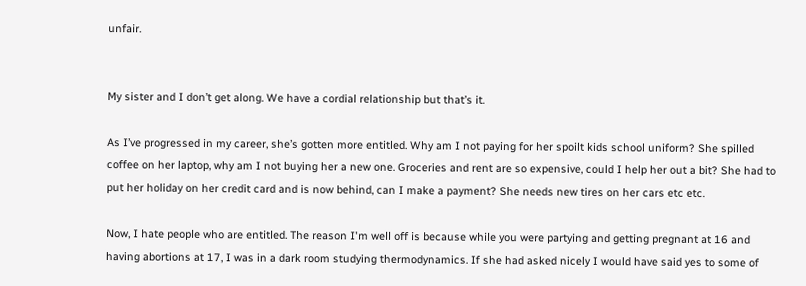unfair.


My sister and I don’t get along. We have a cordial relationship but that’s it.

As I’ve progressed in my career, she’s gotten more entitled. Why am I not paying for her spoilt kids school uniform? She spilled coffee on her laptop, why am I not buying her a new one. Groceries and rent are so expensive, could I help her out a bit? She had to put her holiday on her credit card and is now behind, can I make a payment? She needs new tires on her cars etc etc.

Now, I hate people who are entitled. The reason I'm well off is because while you were partying and getting pregnant at 16 and having abortions at 17, I was in a dark room studying thermodynamics. If she had asked nicely I would have said yes to some of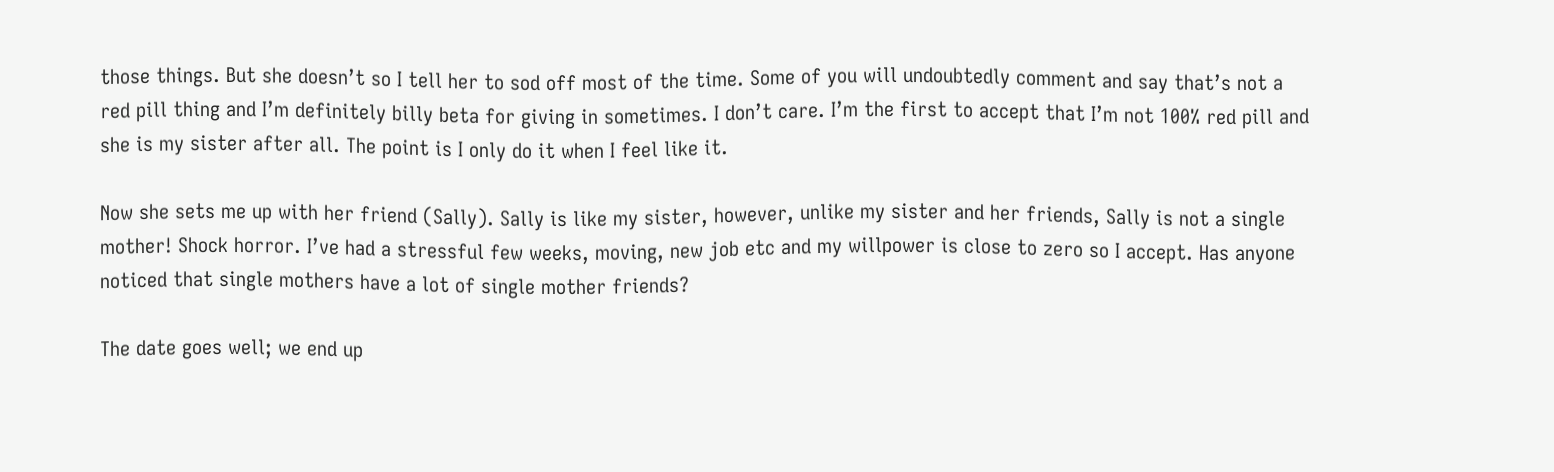those things. But she doesn’t so I tell her to sod off most of the time. Some of you will undoubtedly comment and say that’s not a red pill thing and I’m definitely billy beta for giving in sometimes. I don’t care. I’m the first to accept that I’m not 100% red pill and she is my sister after all. The point is I only do it when I feel like it.

Now she sets me up with her friend (Sally). Sally is like my sister, however, unlike my sister and her friends, Sally is not a single mother! Shock horror. I’ve had a stressful few weeks, moving, new job etc and my willpower is close to zero so I accept. Has anyone noticed that single mothers have a lot of single mother friends?

The date goes well; we end up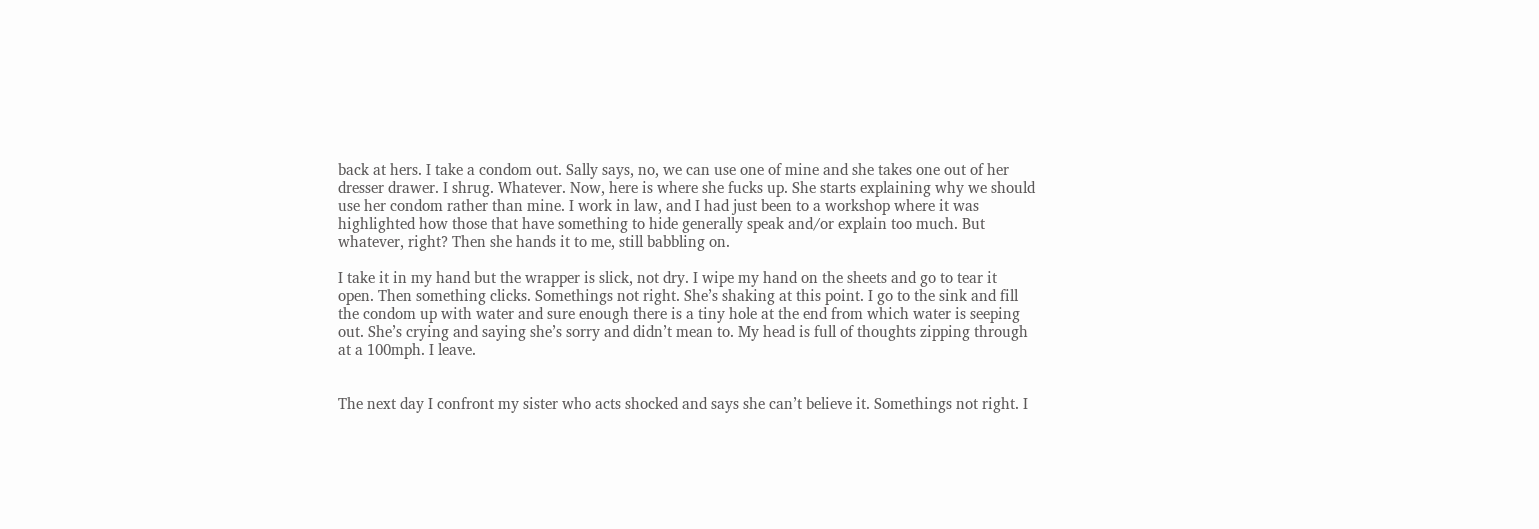back at hers. I take a condom out. Sally says, no, we can use one of mine and she takes one out of her dresser drawer. I shrug. Whatever. Now, here is where she fucks up. She starts explaining why we should use her condom rather than mine. I work in law, and I had just been to a workshop where it was highlighted how those that have something to hide generally speak and/or explain too much. But whatever, right? Then she hands it to me, still babbling on.

I take it in my hand but the wrapper is slick, not dry. I wipe my hand on the sheets and go to tear it open. Then something clicks. Somethings not right. She’s shaking at this point. I go to the sink and fill the condom up with water and sure enough there is a tiny hole at the end from which water is seeping out. She’s crying and saying she’s sorry and didn’t mean to. My head is full of thoughts zipping through at a 100mph. I leave.


The next day I confront my sister who acts shocked and says she can’t believe it. Somethings not right. I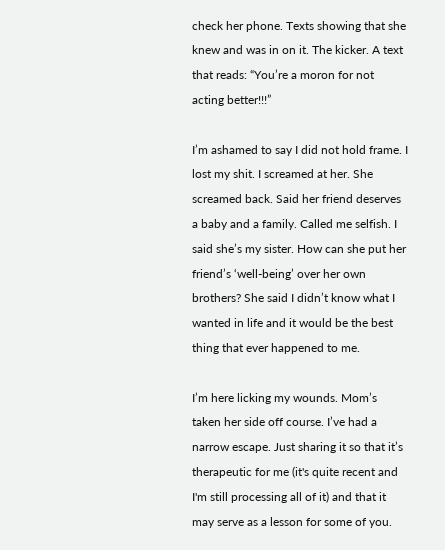check her phone. Texts showing that she knew and was in on it. The kicker. A text that reads: “You’re a moron for not acting better!!!”

I’m ashamed to say I did not hold frame. I lost my shit. I screamed at her. She screamed back. Said her friend deserves a baby and a family. Called me selfish. I said she’s my sister. How can she put her friend’s ‘well-being’ over her own brothers? She said I didn’t know what I wanted in life and it would be the best thing that ever happened to me.

I’m here licking my wounds. Mom’s taken her side off course. I’ve had a narrow escape. Just sharing it so that it’s therapeutic for me (it's quite recent and I'm still processing all of it) and that it may serve as a lesson for some of you.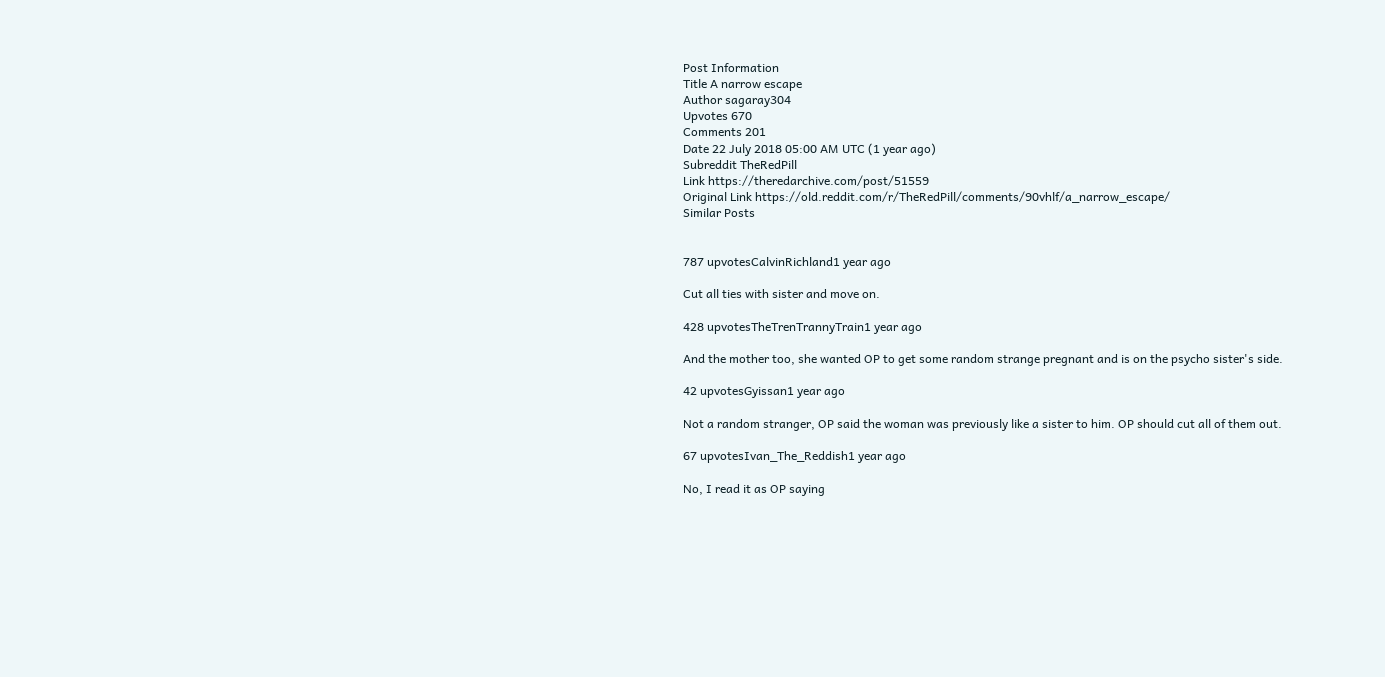Post Information
Title A narrow escape
Author sagaray304
Upvotes 670
Comments 201
Date 22 July 2018 05:00 AM UTC (1 year ago)
Subreddit TheRedPill
Link https://theredarchive.com/post/51559
Original Link https://old.reddit.com/r/TheRedPill/comments/90vhlf/a_narrow_escape/
Similar Posts


787 upvotesCalvinRichland1 year ago

Cut all ties with sister and move on.

428 upvotesTheTrenTrannyTrain1 year ago

And the mother too, she wanted OP to get some random strange pregnant and is on the psycho sister's side.

42 upvotesGyissan1 year ago

Not a random stranger, OP said the woman was previously like a sister to him. OP should cut all of them out.

67 upvotesIvan_The_Reddish1 year ago

No, I read it as OP saying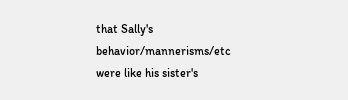that Sally's behavior/mannerisms/etc were like his sister's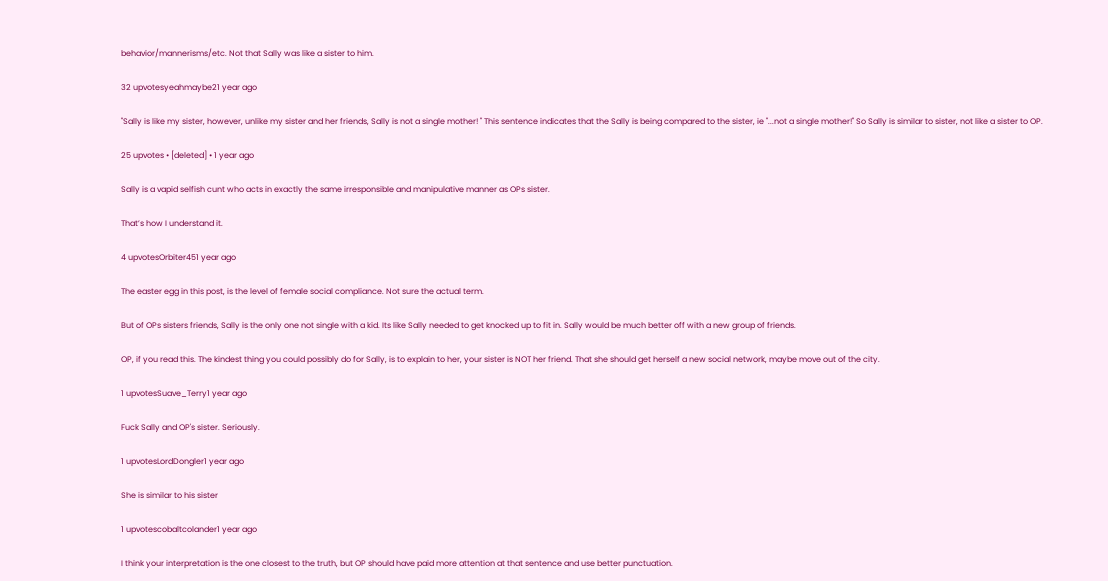behavior/mannerisms/etc. Not that Sally was like a sister to him.

32 upvotesyeahmaybe21 year ago

"Sally is like my sister, however, unlike my sister and her friends, Sally is not a single mother! " This sentence indicates that the Sally is being compared to the sister, ie "...not a single mother!" So Sally is similar to sister, not like a sister to OP.

25 upvotes • [deleted] • 1 year ago

Sally is a vapid selfish cunt who acts in exactly the same irresponsible and manipulative manner as OPs sister.

That’s how I understand it.

4 upvotesOrbiter451 year ago

The easter egg in this post, is the level of female social compliance. Not sure the actual term.

But of OPs sisters friends, Sally is the only one not single with a kid. Its like Sally needed to get knocked up to fit in. Sally would be much better off with a new group of friends.

OP, if you read this. The kindest thing you could possibly do for Sally, is to explain to her, your sister is NOT her friend. That she should get herself a new social network, maybe move out of the city.

1 upvotesSuave_Terry1 year ago

Fuck Sally and OP's sister. Seriously.

1 upvotesLordDongler1 year ago

She is similar to his sister

1 upvotescobaltcolander1 year ago

I think your interpretation is the one closest to the truth, but OP should have paid more attention at that sentence and use better punctuation.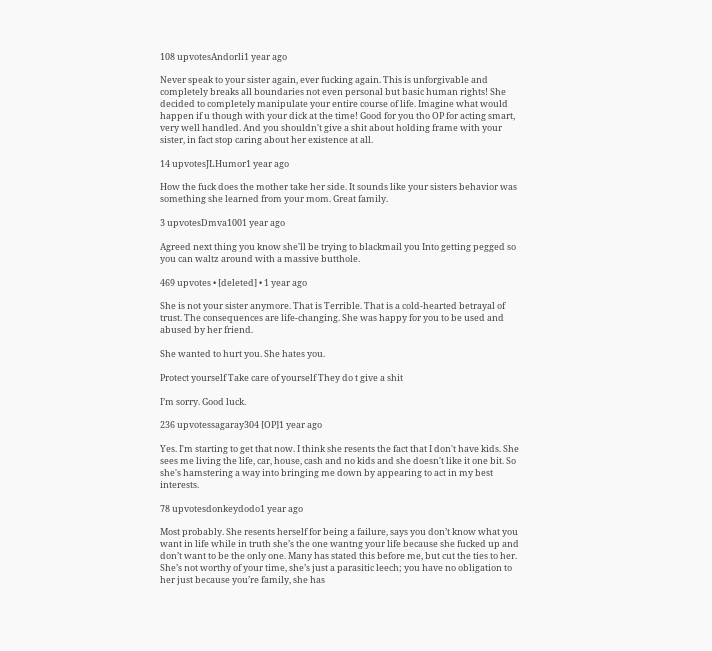108 upvotesAndorli1 year ago

Never speak to your sister again, ever fucking again. This is unforgivable and completely breaks all boundaries not even personal but basic human rights! She decided to completely manipulate your entire course of life. Imagine what would happen if u though with your dick at the time! Good for you tho OP for acting smart, very well handled. And you shouldn't give a shit about holding frame with your sister, in fact stop caring about her existence at all.

14 upvotesJLHumor1 year ago

How the fuck does the mother take her side. It sounds like your sisters behavior was something she learned from your mom. Great family.

3 upvotesDmva1001 year ago

Agreed next thing you know she'll be trying to blackmail you Into getting pegged so you can waltz around with a massive butthole.

469 upvotes • [deleted] • 1 year ago

She is not your sister anymore. That is Terrible. That is a cold-hearted betrayal of trust. The consequences are life-changing. She was happy for you to be used and abused by her friend.

She wanted to hurt you. She hates you.

Protect yourself Take care of yourself They do t give a shit

I’m sorry. Good luck.

236 upvotessagaray304 [OP]1 year ago

Yes. I'm starting to get that now. I think she resents the fact that I don't have kids. She sees me living the life, car, house, cash and no kids and she doesn't like it one bit. So she's hamstering a way into bringing me down by appearing to act in my best interests.

78 upvotesdonkeydodo1 year ago

Most probably. She resents herself for being a failure, says you don’t know what you want in life while in truth she’s the one wantng your life because she fucked up and don’t want to be the only one. Many has stated this before me, but cut the ties to her. She’s not worthy of your time, she’s just a parasitic leech; you have no obligation to her just because you’re family, she has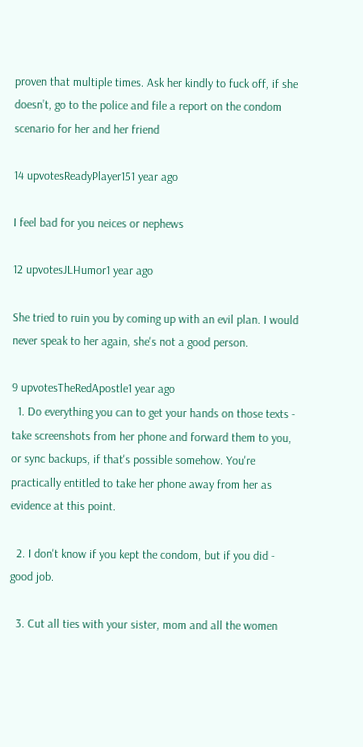proven that multiple times. Ask her kindly to fuck off, if she doesn’t, go to the police and file a report on the condom scenario for her and her friend

14 upvotesReadyPlayer151 year ago

I feel bad for you neices or nephews

12 upvotesJLHumor1 year ago

She tried to ruin you by coming up with an evil plan. I would never speak to her again, she's not a good person.

9 upvotesTheRedApostle1 year ago
  1. Do everything you can to get your hands on those texts - take screenshots from her phone and forward them to you, or sync backups, if that's possible somehow. You're practically entitled to take her phone away from her as evidence at this point.

  2. I don't know if you kept the condom, but if you did - good job.

  3. Cut all ties with your sister, mom and all the women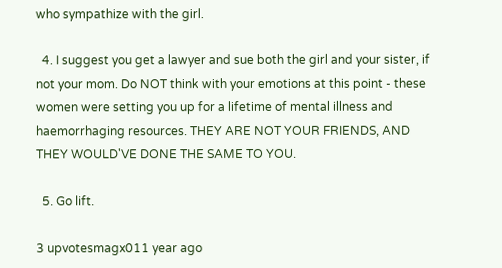who sympathize with the girl.

  4. I suggest you get a lawyer and sue both the girl and your sister, if not your mom. Do NOT think with your emotions at this point - these women were setting you up for a lifetime of mental illness and haemorrhaging resources. THEY ARE NOT YOUR FRIENDS, AND THEY WOULD'VE DONE THE SAME TO YOU.

  5. Go lift.

3 upvotesmagx011 year ago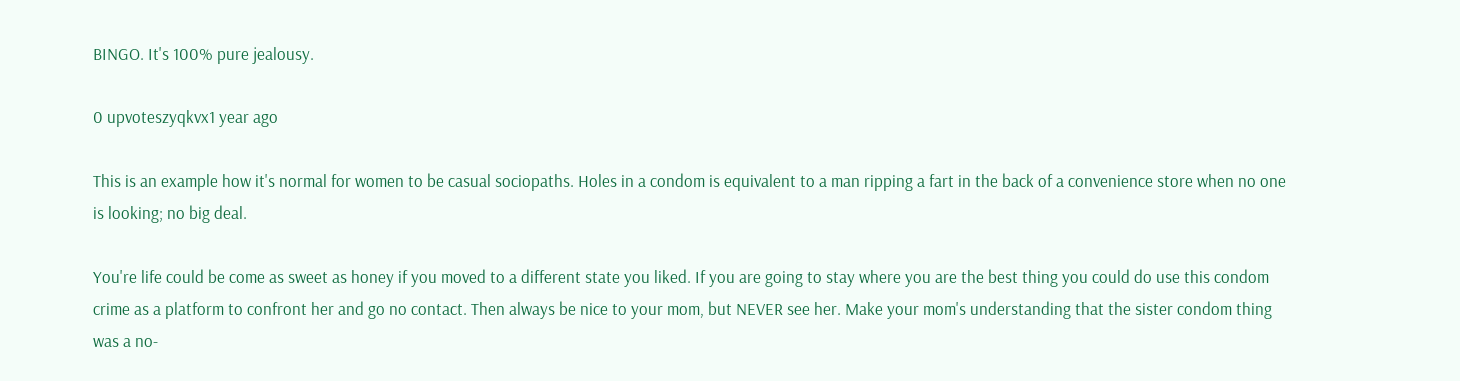BINGO. It's 100% pure jealousy.

0 upvoteszyqkvx1 year ago

This is an example how it's normal for women to be casual sociopaths. Holes in a condom is equivalent to a man ripping a fart in the back of a convenience store when no one is looking; no big deal.

You're life could be come as sweet as honey if you moved to a different state you liked. If you are going to stay where you are the best thing you could do use this condom crime as a platform to confront her and go no contact. Then always be nice to your mom, but NEVER see her. Make your mom's understanding that the sister condom thing was a no-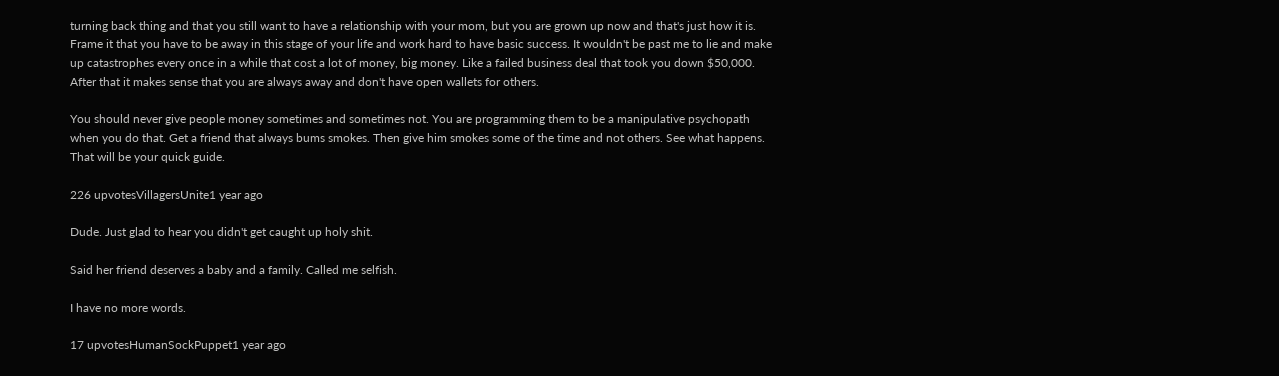turning back thing and that you still want to have a relationship with your mom, but you are grown up now and that's just how it is. Frame it that you have to be away in this stage of your life and work hard to have basic success. It wouldn't be past me to lie and make up catastrophes every once in a while that cost a lot of money, big money. Like a failed business deal that took you down $50,000. After that it makes sense that you are always away and don't have open wallets for others.

You should never give people money sometimes and sometimes not. You are programming them to be a manipulative psychopath when you do that. Get a friend that always bums smokes. Then give him smokes some of the time and not others. See what happens. That will be your quick guide.

226 upvotesVillagersUnite1 year ago

Dude. Just glad to hear you didn't get caught up holy shit.

Said her friend deserves a baby and a family. Called me selfish.

I have no more words.

17 upvotesHumanSockPuppet1 year ago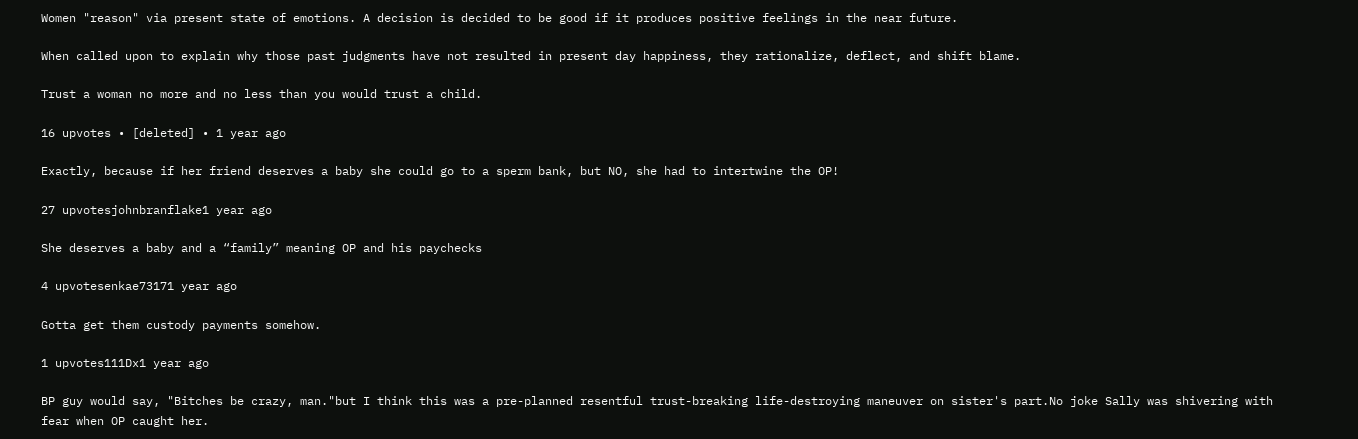Women "reason" via present state of emotions. A decision is decided to be good if it produces positive feelings in the near future.

When called upon to explain why those past judgments have not resulted in present day happiness, they rationalize, deflect, and shift blame.

Trust a woman no more and no less than you would trust a child.

16 upvotes • [deleted] • 1 year ago

Exactly, because if her friend deserves a baby she could go to a sperm bank, but NO, she had to intertwine the OP!

27 upvotesjohnbranflake1 year ago

She deserves a baby and a “family” meaning OP and his paychecks

4 upvotesenkae73171 year ago

Gotta get them custody payments somehow.

1 upvotes111Dx1 year ago

BP guy would say, "Bitches be crazy, man."but I think this was a pre-planned resentful trust-breaking life-destroying maneuver on sister's part.No joke Sally was shivering with fear when OP caught her.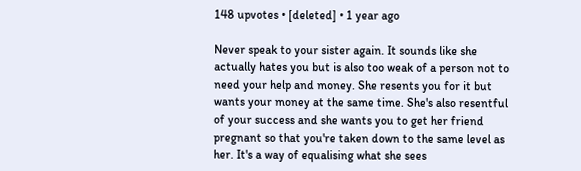148 upvotes • [deleted] • 1 year ago

Never speak to your sister again. It sounds like she actually hates you but is also too weak of a person not to need your help and money. She resents you for it but wants your money at the same time. She's also resentful of your success and she wants you to get her friend pregnant so that you're taken down to the same level as her. It's a way of equalising what she sees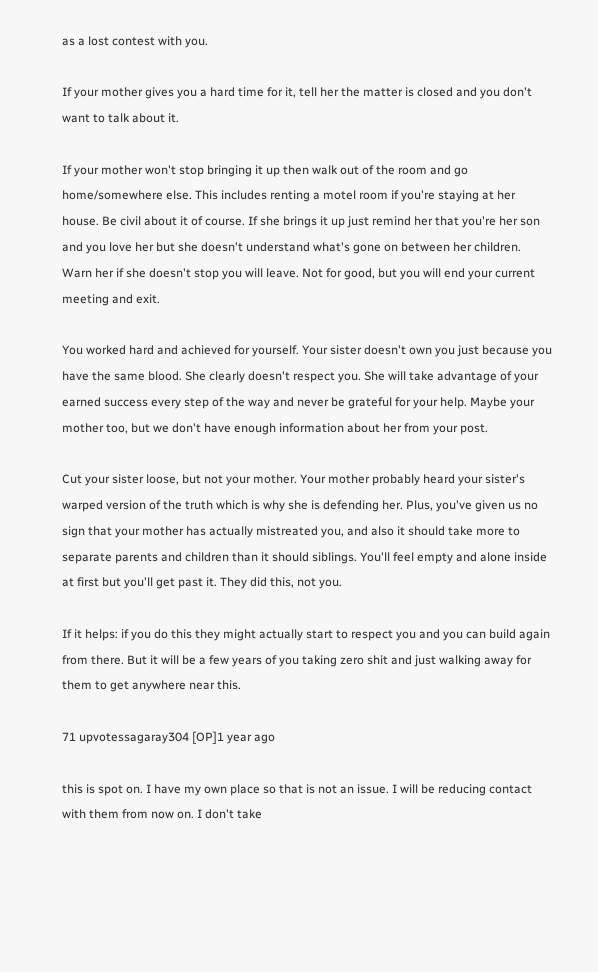as a lost contest with you.

If your mother gives you a hard time for it, tell her the matter is closed and you don't want to talk about it.

If your mother won't stop bringing it up then walk out of the room and go home/somewhere else. This includes renting a motel room if you're staying at her house. Be civil about it of course. If she brings it up just remind her that you're her son and you love her but she doesn't understand what's gone on between her children. Warn her if she doesn't stop you will leave. Not for good, but you will end your current meeting and exit.

You worked hard and achieved for yourself. Your sister doesn't own you just because you have the same blood. She clearly doesn't respect you. She will take advantage of your earned success every step of the way and never be grateful for your help. Maybe your mother too, but we don't have enough information about her from your post.

Cut your sister loose, but not your mother. Your mother probably heard your sister's warped version of the truth which is why she is defending her. Plus, you've given us no sign that your mother has actually mistreated you, and also it should take more to separate parents and children than it should siblings. You'll feel empty and alone inside at first but you'll get past it. They did this, not you.

If it helps: if you do this they might actually start to respect you and you can build again from there. But it will be a few years of you taking zero shit and just walking away for them to get anywhere near this.

71 upvotessagaray304 [OP]1 year ago

this is spot on. I have my own place so that is not an issue. I will be reducing contact with them from now on. I don't take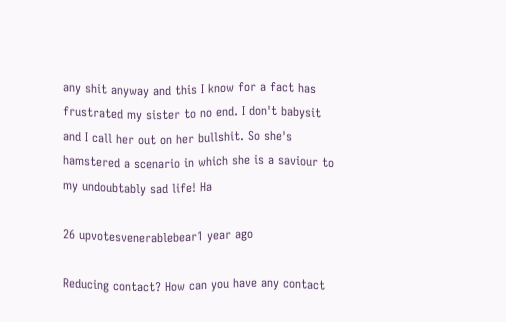any shit anyway and this I know for a fact has frustrated my sister to no end. I don't babysit and I call her out on her bullshit. So she's hamstered a scenario in which she is a saviour to my undoubtably sad life! Ha

26 upvotesvenerablebear1 year ago

Reducing contact? How can you have any contact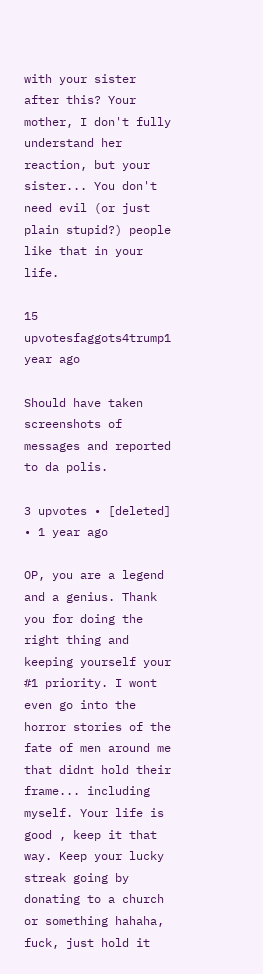with your sister after this? Your mother, I don't fully understand her reaction, but your sister... You don't need evil (or just plain stupid?) people like that in your life.

15 upvotesfaggots4trump1 year ago

Should have taken screenshots of messages and reported to da polis.

3 upvotes • [deleted] • 1 year ago

OP, you are a legend and a genius. Thank you for doing the right thing and keeping yourself your #1 priority. I wont even go into the horror stories of the fate of men around me that didnt hold their frame... including myself. Your life is good , keep it that way. Keep your lucky streak going by donating to a church or something hahaha, fuck, just hold it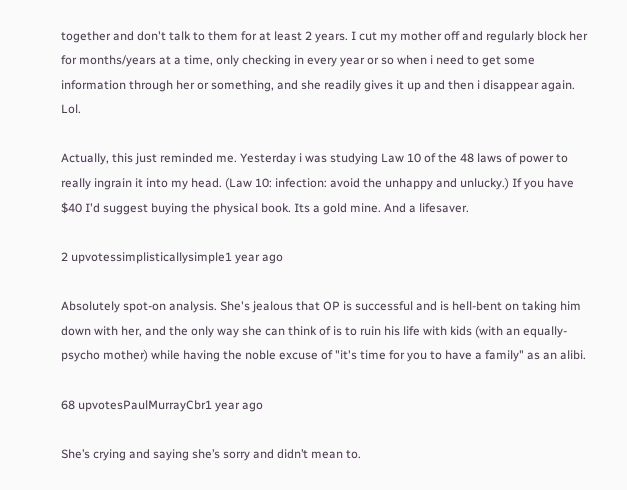together and don't talk to them for at least 2 years. I cut my mother off and regularly block her for months/years at a time, only checking in every year or so when i need to get some information through her or something, and she readily gives it up and then i disappear again. Lol.

Actually, this just reminded me. Yesterday i was studying Law 10 of the 48 laws of power to really ingrain it into my head. (Law 10: infection: avoid the unhappy and unlucky.) If you have $40 I'd suggest buying the physical book. Its a gold mine. And a lifesaver.

2 upvotessimplisticallysimple1 year ago

Absolutely spot-on analysis. She's jealous that OP is successful and is hell-bent on taking him down with her, and the only way she can think of is to ruin his life with kids (with an equally-psycho mother) while having the noble excuse of "it's time for you to have a family" as an alibi.

68 upvotesPaulMurrayCbr1 year ago

She’s crying and saying she’s sorry and didn’t mean to.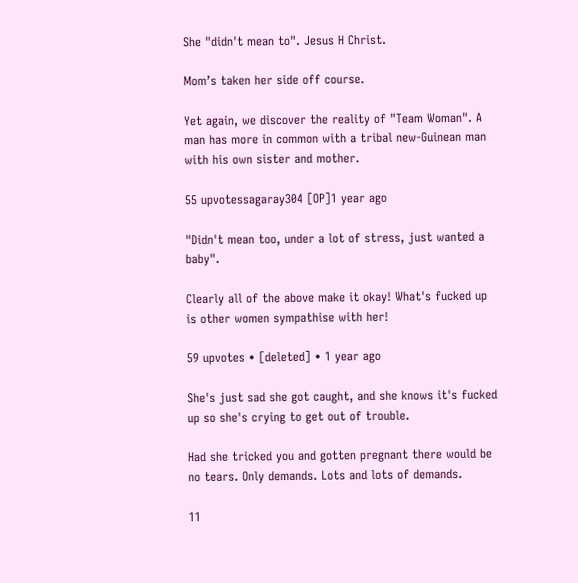She "didn't mean to". Jesus H Christ.

Mom’s taken her side off course.

Yet again, we discover the reality of "Team Woman". A man has more in common with a tribal new-Guinean man with his own sister and mother.

55 upvotessagaray304 [OP]1 year ago

"Didn't mean too, under a lot of stress, just wanted a baby".

Clearly all of the above make it okay! What's fucked up is other women sympathise with her!

59 upvotes • [deleted] • 1 year ago

She's just sad she got caught, and she knows it's fucked up so she's crying to get out of trouble.

Had she tricked you and gotten pregnant there would be no tears. Only demands. Lots and lots of demands.

11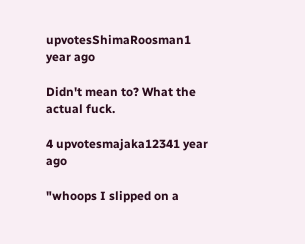upvotesShimaRoosman1 year ago

Didn't mean to? What the actual fuck.

4 upvotesmajaka12341 year ago

"whoops I slipped on a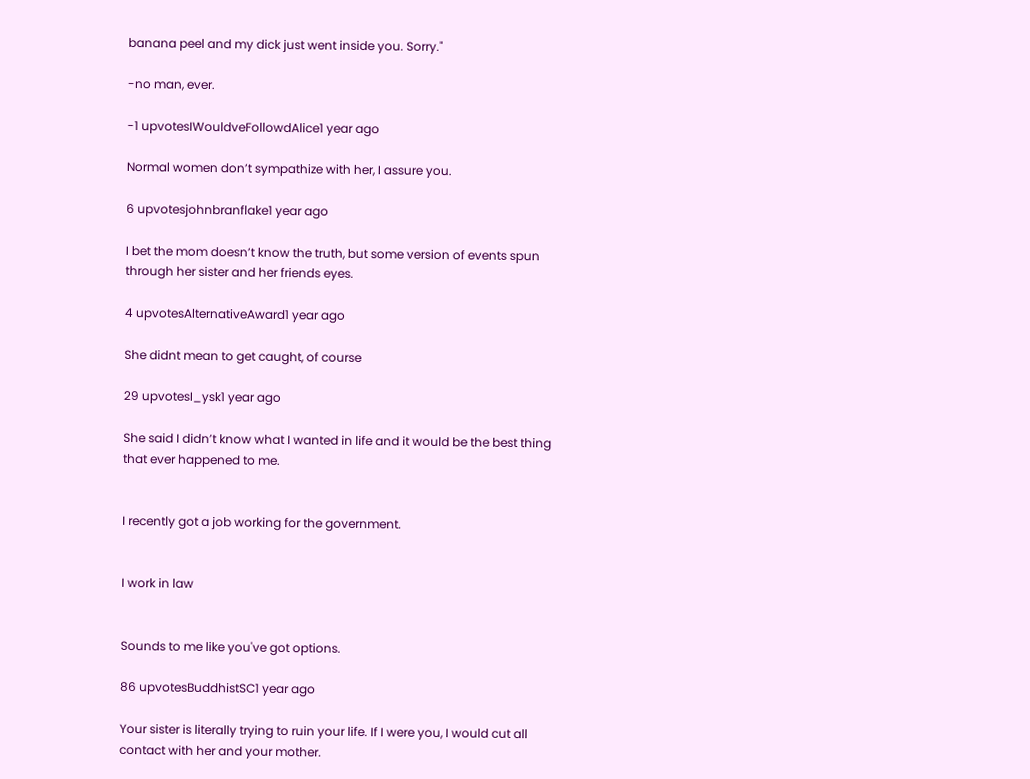banana peel and my dick just went inside you. Sorry."

-no man, ever.

-1 upvotesIWouldveFollowdAlice1 year ago

Normal women don’t sympathize with her, I assure you.

6 upvotesjohnbranflake1 year ago

I bet the mom doesn’t know the truth, but some version of events spun through her sister and her friends eyes.

4 upvotesAlternativeAward1 year ago

She didnt mean to get caught, of course

29 upvotesI_ysk1 year ago

She said I didn’t know what I wanted in life and it would be the best thing that ever happened to me.


I recently got a job working for the government.


I work in law


Sounds to me like you've got options.

86 upvotesBuddhistSC1 year ago

Your sister is literally trying to ruin your life. If I were you, I would cut all contact with her and your mother.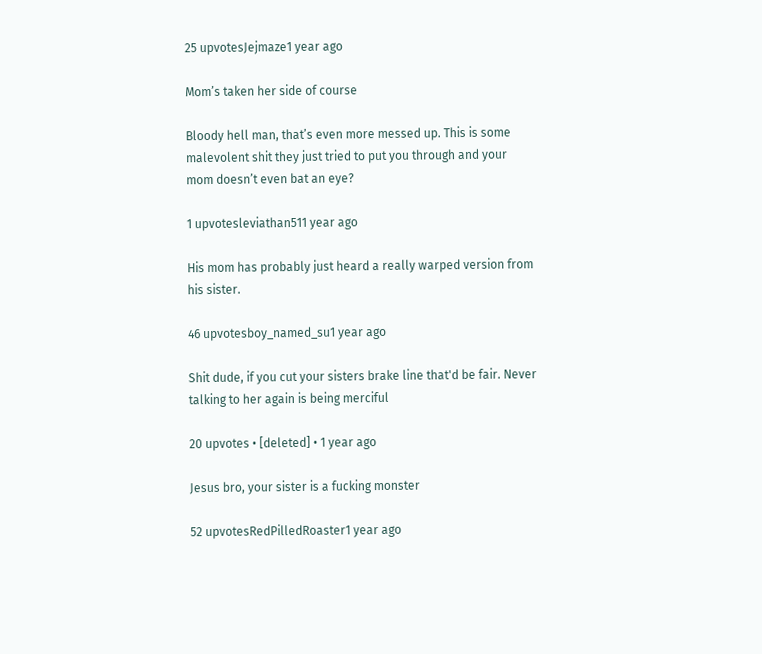25 upvotesJejmaze1 year ago

Mom’s taken her side of course

Bloody hell man, that’s even more messed up. This is some malevolent shit they just tried to put you through and your mom doesn’t even bat an eye?

1 upvotesleviathan511 year ago

His mom has probably just heard a really warped version from his sister.

46 upvotesboy_named_su1 year ago

Shit dude, if you cut your sisters brake line that'd be fair. Never talking to her again is being merciful

20 upvotes • [deleted] • 1 year ago

Jesus bro, your sister is a fucking monster

52 upvotesRedPilledRoaster1 year ago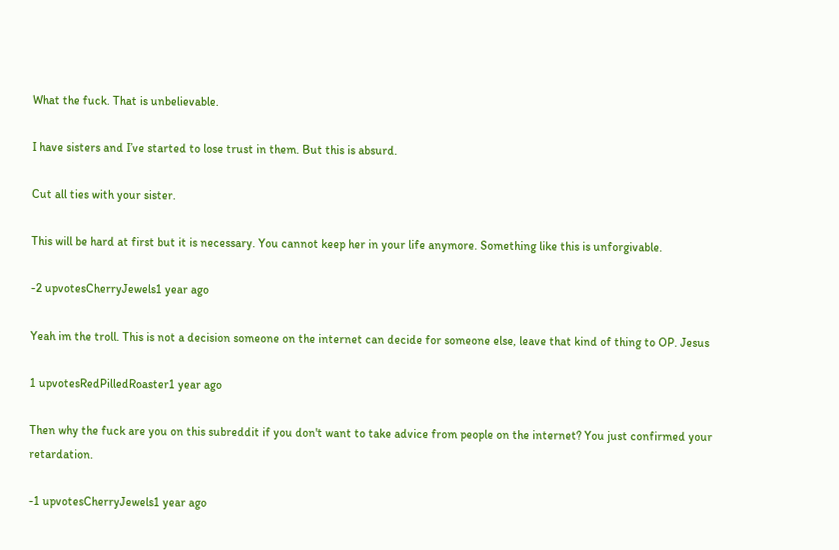What the fuck. That is unbelievable.

I have sisters and I’ve started to lose trust in them. But this is absurd.

Cut all ties with your sister.

This will be hard at first but it is necessary. You cannot keep her in your life anymore. Something like this is unforgivable.

-2 upvotesCherryJewels1 year ago

Yeah im the troll. This is not a decision someone on the internet can decide for someone else, leave that kind of thing to OP. Jesus

1 upvotesRedPilledRoaster1 year ago

Then why the fuck are you on this subreddit if you don't want to take advice from people on the internet? You just confirmed your retardation.

-1 upvotesCherryJewels1 year ago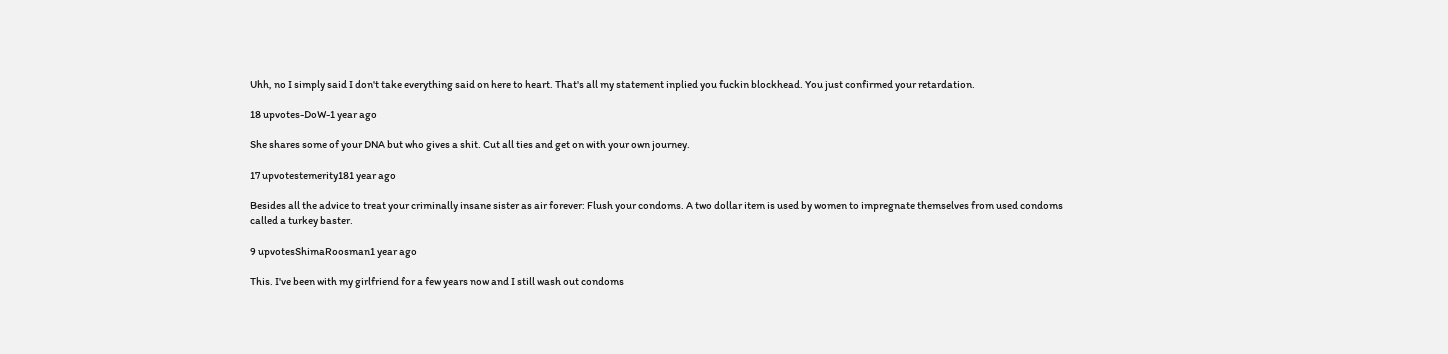Uhh, no I simply said I don't take everything said on here to heart. That's all my statement inplied you fuckin blockhead. You just confirmed your retardation.

18 upvotes-DoW-1 year ago

She shares some of your DNA but who gives a shit. Cut all ties and get on with your own journey.

17 upvotestemerity181 year ago

Besides all the advice to treat your criminally insane sister as air forever: Flush your condoms. A two dollar item is used by women to impregnate themselves from used condoms called a turkey baster.

9 upvotesShimaRoosman1 year ago

This. I've been with my girlfriend for a few years now and I still wash out condoms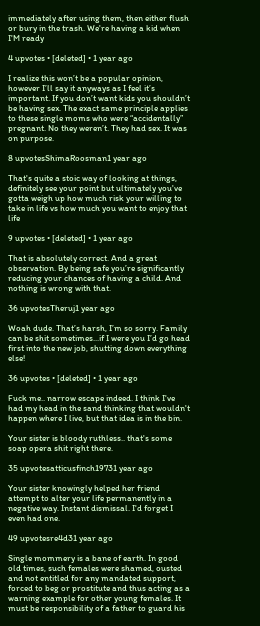immediately after using them, then either flush or bury in the trash. We're having a kid when I'M ready

4 upvotes • [deleted] • 1 year ago

I realize this won’t be a popular opinion, however I’ll say it anyways as I feel it’s important. If you don’t want kids you shouldn’t be having sex. The exact same principle applies to these single moms who were “accidentally” pregnant. No they weren’t. They had sex. It was on purpose.

8 upvotesShimaRoosman1 year ago

That's quite a stoic way of looking at things, definitely see your point but ultimately you've gotta weigh up how much risk your willing to take in life vs how much you want to enjoy that life

9 upvotes • [deleted] • 1 year ago

That is absolutely correct. And a great observation. By being safe you’re significantly reducing your chances of having a child. And nothing is wrong with that.

36 upvotesTheruj1 year ago

Woah dude. That’s harsh, I’m so sorry. Family can be shit sometimes...if I were you I’d go head first into the new job, shutting down everything else!

36 upvotes • [deleted] • 1 year ago

Fuck me.. narrow escape indeed. I think I've had my head in the sand thinking that wouldn't happen where I live, but that idea is in the bin.

Your sister is bloody ruthless.. that's some soap opera shit right there.

35 upvotesatticusfinch19731 year ago

Your sister knowingly helped her friend attempt to alter your life permanently in a negative way. Instant dismissal. I'd forget I even had one.

49 upvotesre4d31 year ago

Single mommery is a bane of earth. In good old times, such females were shamed, ousted and not entitled for any mandated support, forced to beg or prostitute and thus acting as a warning example for other young females. It must be responsibility of a father to guard his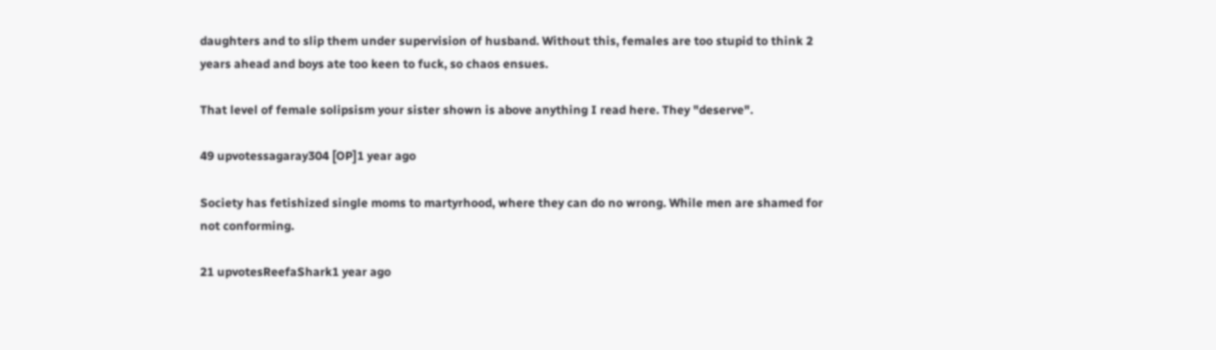daughters and to slip them under supervision of husband. Without this, females are too stupid to think 2 years ahead and boys ate too keen to fuck, so chaos ensues.

That level of female solipsism your sister shown is above anything I read here. They "deserve".

49 upvotessagaray304 [OP]1 year ago

Society has fetishized single moms to martyrhood, where they can do no wrong. While men are shamed for not conforming.

21 upvotesReefaShark1 year ago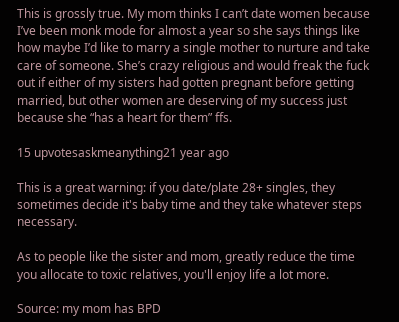This is grossly true. My mom thinks I can’t date women because I’ve been monk mode for almost a year so she says things like how maybe I’d like to marry a single mother to nurture and take care of someone. She’s crazy religious and would freak the fuck out if either of my sisters had gotten pregnant before getting married, but other women are deserving of my success just because she “has a heart for them” ffs.

15 upvotesaskmeanything21 year ago

This is a great warning: if you date/plate 28+ singles, they sometimes decide it's baby time and they take whatever steps necessary.

As to people like the sister and mom, greatly reduce the time you allocate to toxic relatives, you'll enjoy life a lot more.

Source: my mom has BPD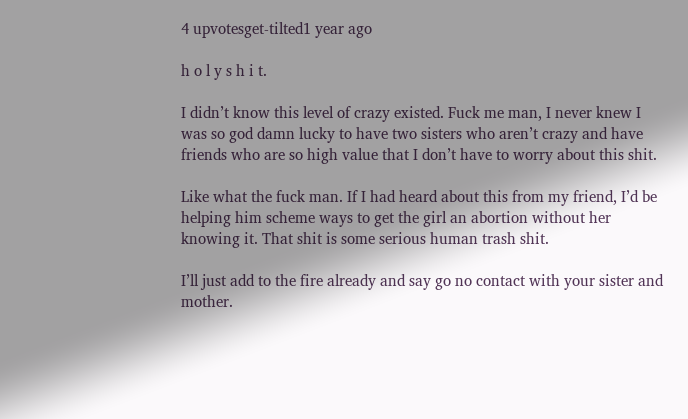4 upvotesget-tilted1 year ago

h o l y s h i t.

I didn’t know this level of crazy existed. Fuck me man, I never knew I was so god damn lucky to have two sisters who aren’t crazy and have friends who are so high value that I don’t have to worry about this shit.

Like what the fuck man. If I had heard about this from my friend, I’d be helping him scheme ways to get the girl an abortion without her knowing it. That shit is some serious human trash shit.

I’ll just add to the fire already and say go no contact with your sister and mother.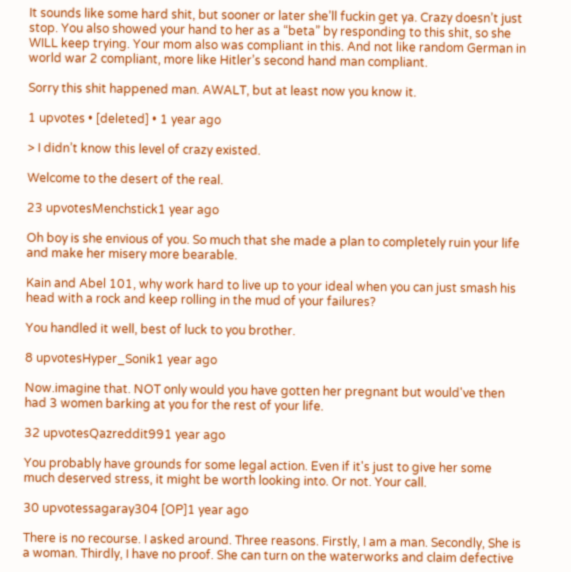It sounds like some hard shit, but sooner or later she’ll fuckin get ya. Crazy doesn’t just stop. You also showed your hand to her as a “beta” by responding to this shit, so she WILL keep trying. Your mom also was compliant in this. And not like random German in world war 2 compliant, more like Hitler’s second hand man compliant.

Sorry this shit happened man. AWALT, but at least now you know it.

1 upvotes • [deleted] • 1 year ago

> I didn’t know this level of crazy existed.

Welcome to the desert of the real.

23 upvotesMenchstick1 year ago

Oh boy is she envious of you. So much that she made a plan to completely ruin your life and make her misery more bearable.

Kain and Abel 101, why work hard to live up to your ideal when you can just smash his head with a rock and keep rolling in the mud of your failures?

You handled it well, best of luck to you brother.

8 upvotesHyper_Sonik1 year ago

Now.imagine that. NOT only would you have gotten her pregnant but would've then had 3 women barking at you for the rest of your life.

32 upvotesQazreddit991 year ago

You probably have grounds for some legal action. Even if it's just to give her some much deserved stress, it might be worth looking into. Or not. Your call.

30 upvotessagaray304 [OP]1 year ago

There is no recourse. I asked around. Three reasons. Firstly, I am a man. Secondly, She is a woman. Thirdly, I have no proof. She can turn on the waterworks and claim defective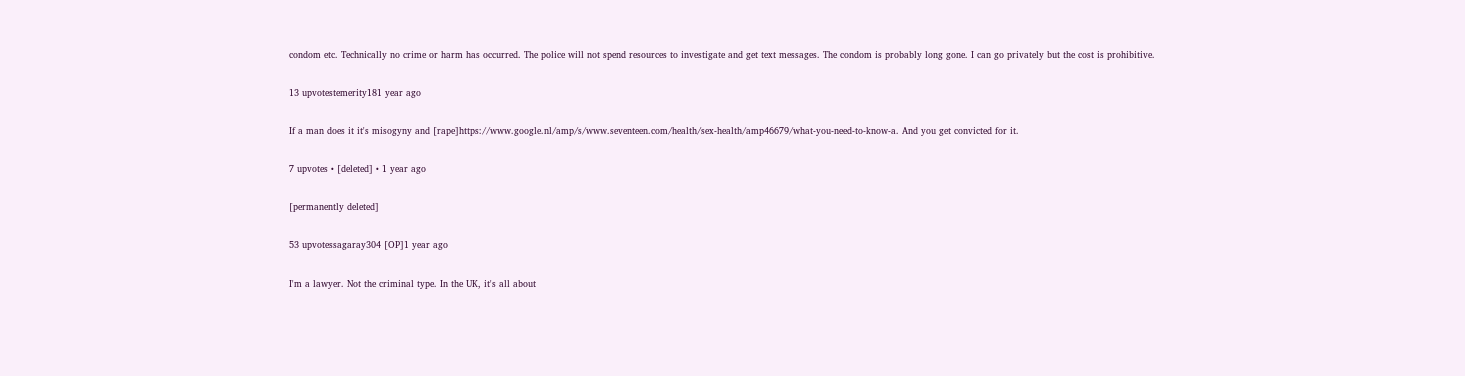condom etc. Technically no crime or harm has occurred. The police will not spend resources to investigate and get text messages. The condom is probably long gone. I can go privately but the cost is prohibitive.

13 upvotestemerity181 year ago

If a man does it it's misogyny and [rape]https://www.google.nl/amp/s/www.seventeen.com/health/sex-health/amp46679/what-you-need-to-know-a. And you get convicted for it.

7 upvotes • [deleted] • 1 year ago

[permanently deleted]

53 upvotessagaray304 [OP]1 year ago

I'm a lawyer. Not the criminal type. In the UK, it's all about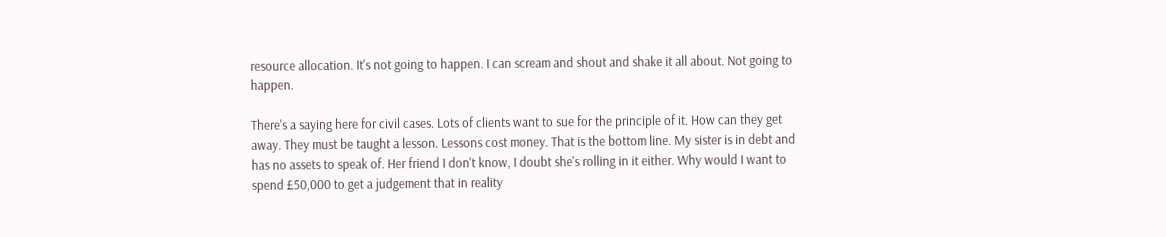resource allocation. It's not going to happen. I can scream and shout and shake it all about. Not going to happen.

There's a saying here for civil cases. Lots of clients want to sue for the principle of it. How can they get away. They must be taught a lesson. Lessons cost money. That is the bottom line. My sister is in debt and has no assets to speak of. Her friend I don't know, I doubt she's rolling in it either. Why would I want to spend £50,000 to get a judgement that in reality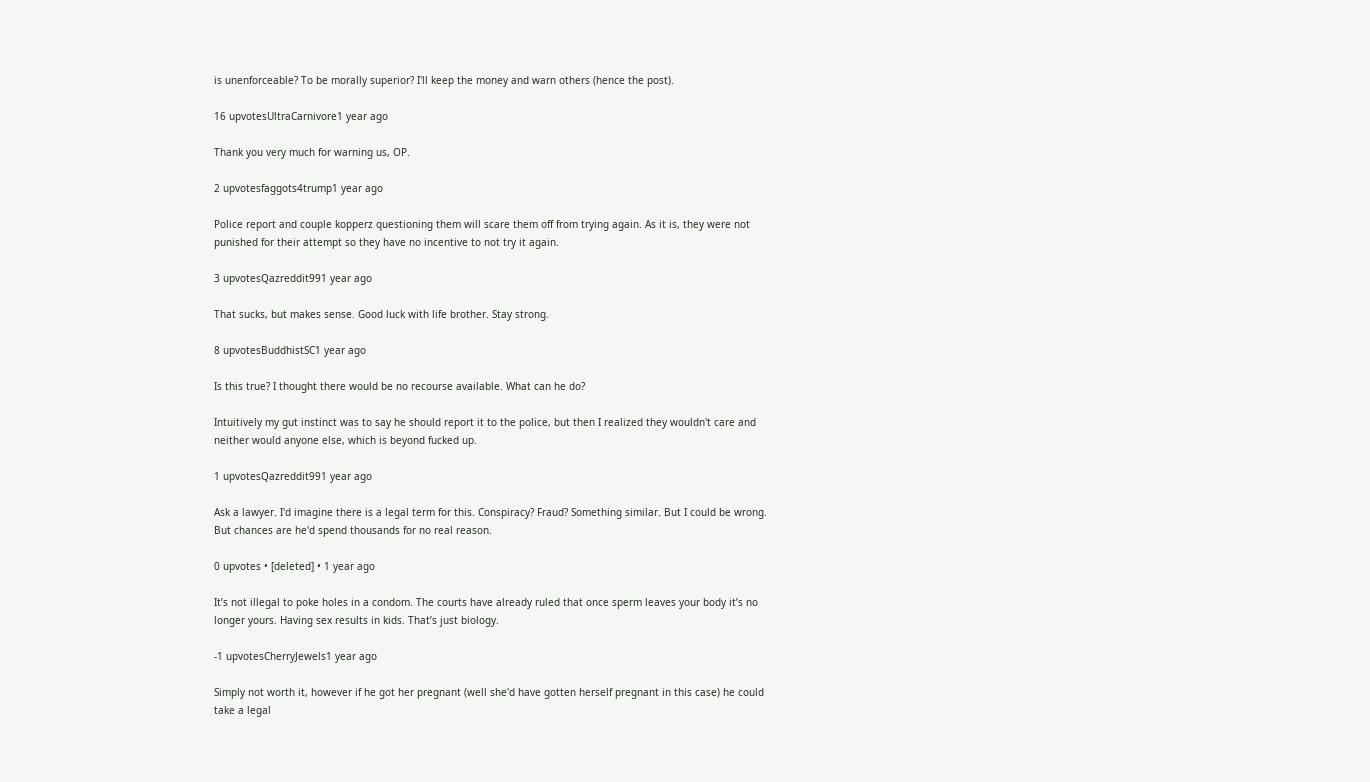is unenforceable? To be morally superior? I'll keep the money and warn others (hence the post).

16 upvotesUltraCarnivore1 year ago

Thank you very much for warning us, OP.

2 upvotesfaggots4trump1 year ago

Police report and couple kopperz questioning them will scare them off from trying again. As it is, they were not punished for their attempt so they have no incentive to not try it again.

3 upvotesQazreddit991 year ago

That sucks, but makes sense. Good luck with life brother. Stay strong.

8 upvotesBuddhistSC1 year ago

Is this true? I thought there would be no recourse available. What can he do?

Intuitively my gut instinct was to say he should report it to the police, but then I realized they wouldn't care and neither would anyone else, which is beyond fucked up.

1 upvotesQazreddit991 year ago

Ask a lawyer. I'd imagine there is a legal term for this. Conspiracy? Fraud? Something similar. But I could be wrong. But chances are he'd spend thousands for no real reason.

0 upvotes • [deleted] • 1 year ago

It’s not illegal to poke holes in a condom. The courts have already ruled that once sperm leaves your body it’s no longer yours. Having sex results in kids. That’s just biology.

-1 upvotesCherryJewels1 year ago

Simply not worth it, however if he got her pregnant (well she'd have gotten herself pregnant in this case) he could take a legal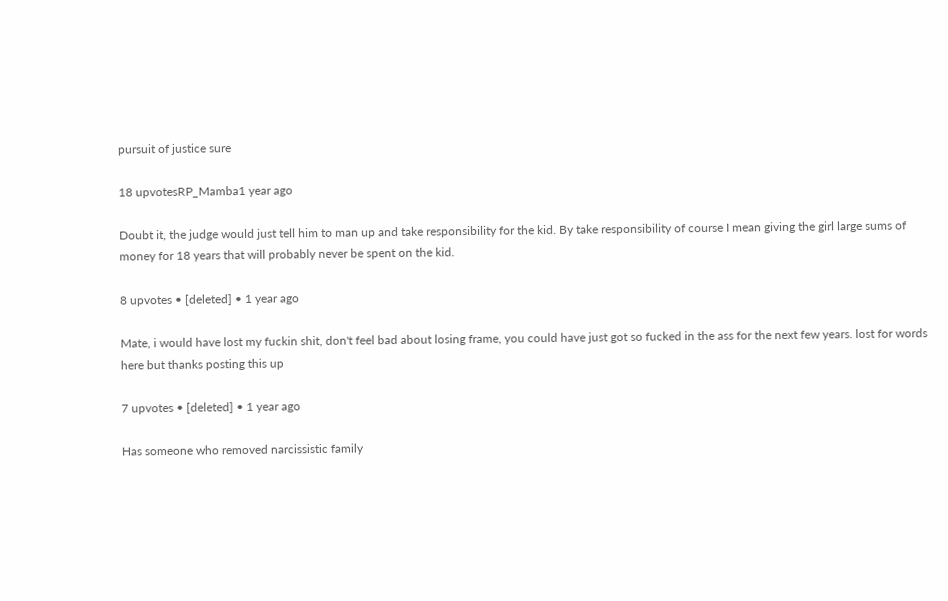pursuit of justice sure

18 upvotesRP_Mamba1 year ago

Doubt it, the judge would just tell him to man up and take responsibility for the kid. By take responsibility of course I mean giving the girl large sums of money for 18 years that will probably never be spent on the kid.

8 upvotes • [deleted] • 1 year ago

Mate, i would have lost my fuckin shit, don't feel bad about losing frame, you could have just got so fucked in the ass for the next few years. lost for words here but thanks posting this up

7 upvotes • [deleted] • 1 year ago

Has someone who removed narcissistic family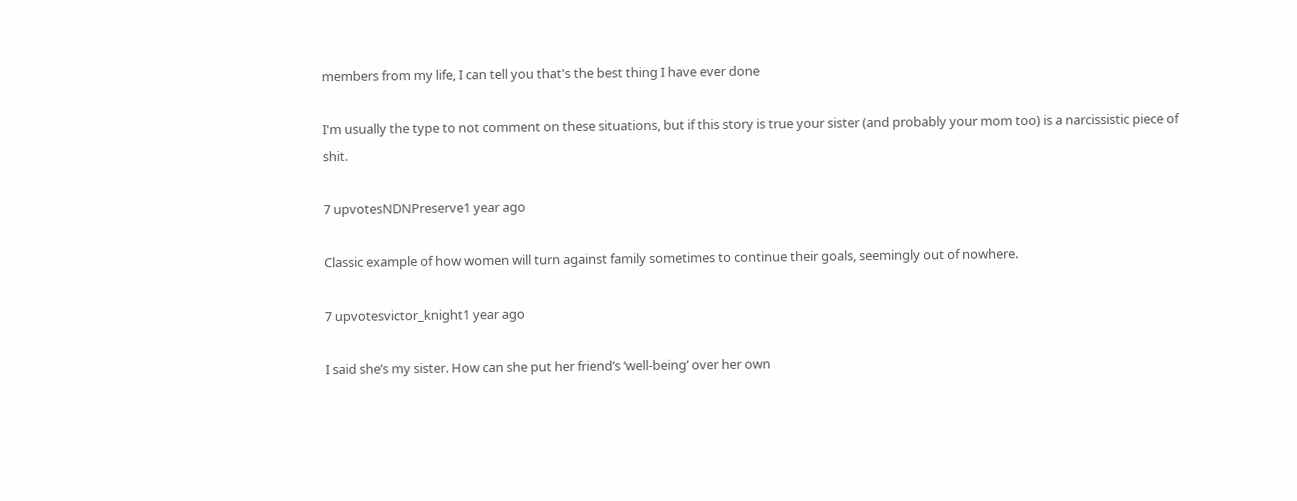members from my life, I can tell you that's the best thing I have ever done

I'm usually the type to not comment on these situations, but if this story is true your sister (and probably your mom too) is a narcissistic piece of shit.

7 upvotesNDNPreserve1 year ago

Classic example of how women will turn against family sometimes to continue their goals, seemingly out of nowhere.

7 upvotesvictor_knight1 year ago

I said she’s my sister. How can she put her friend’s ‘well-being’ over her own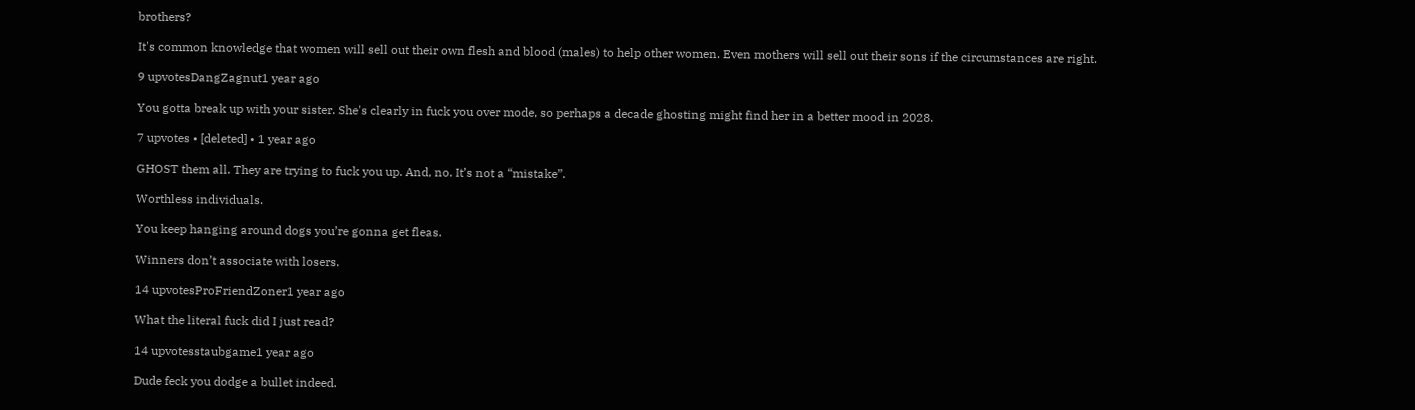brothers?

It's common knowledge that women will sell out their own flesh and blood (males) to help other women. Even mothers will sell out their sons if the circumstances are right.

9 upvotesDangZagnut1 year ago

You gotta break up with your sister. She's clearly in fuck you over mode, so perhaps a decade ghosting might find her in a better mood in 2028.

7 upvotes • [deleted] • 1 year ago

GHOST them all. They are trying to fuck you up. And, no. It’s not a “mistake”.

Worthless individuals.

You keep hanging around dogs you’re gonna get fleas.

Winners don’t associate with losers.

14 upvotesProFriendZoner1 year ago

What the literal fuck did I just read?

14 upvotesstaubgame1 year ago

Dude feck you dodge a bullet indeed.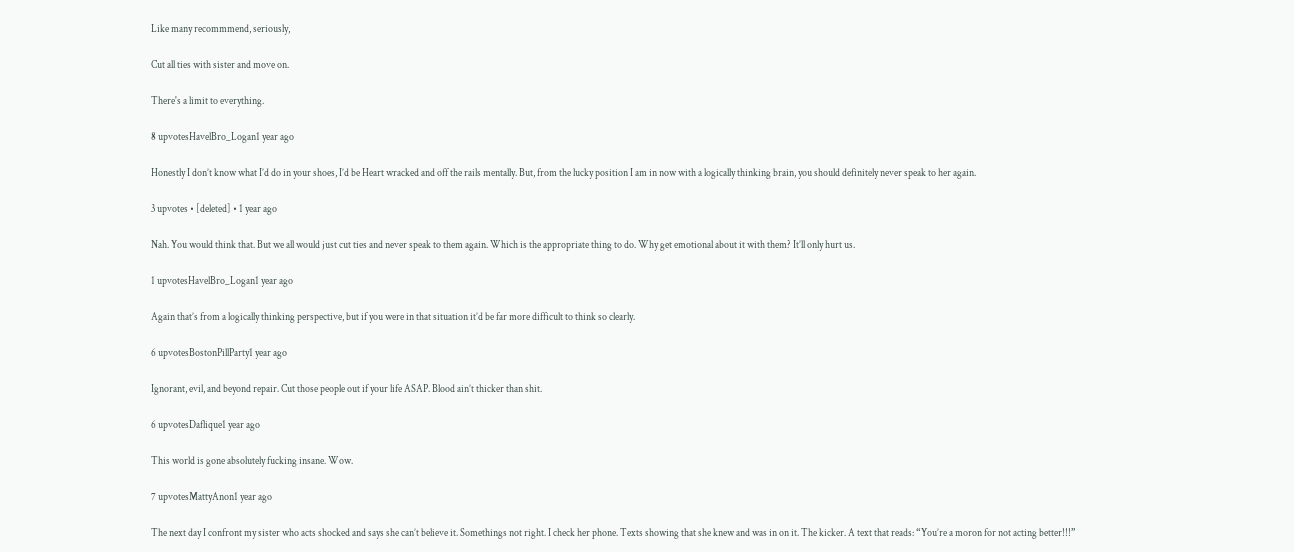Like many recommmend, seriously,

Cut all ties with sister and move on.

There's a limit to everything.

8 upvotesHavelBro_Logan1 year ago

Honestly I don’t know what I’d do in your shoes, I’d be Heart wracked and off the rails mentally. But, from the lucky position I am in now with a logically thinking brain, you should definitely never speak to her again.

3 upvotes • [deleted] • 1 year ago

Nah. You would think that. But we all would just cut ties and never speak to them again. Which is the appropriate thing to do. Why get emotional about it with them? It’ll only hurt us.

1 upvotesHavelBro_Logan1 year ago

Again that’s from a logically thinking perspective, but if you were in that situation it’d be far more difficult to think so clearly.

6 upvotesBostonPillParty1 year ago

Ignorant, evil, and beyond repair. Cut those people out if your life ASAP. Blood ain’t thicker than shit.

6 upvotesDaflique1 year ago

This world is gone absolutely fucking insane. Wow.

7 upvotesMattyAnon1 year ago

The next day I confront my sister who acts shocked and says she can’t believe it. Somethings not right. I check her phone. Texts showing that she knew and was in on it. The kicker. A text that reads: “You’re a moron for not acting better!!!”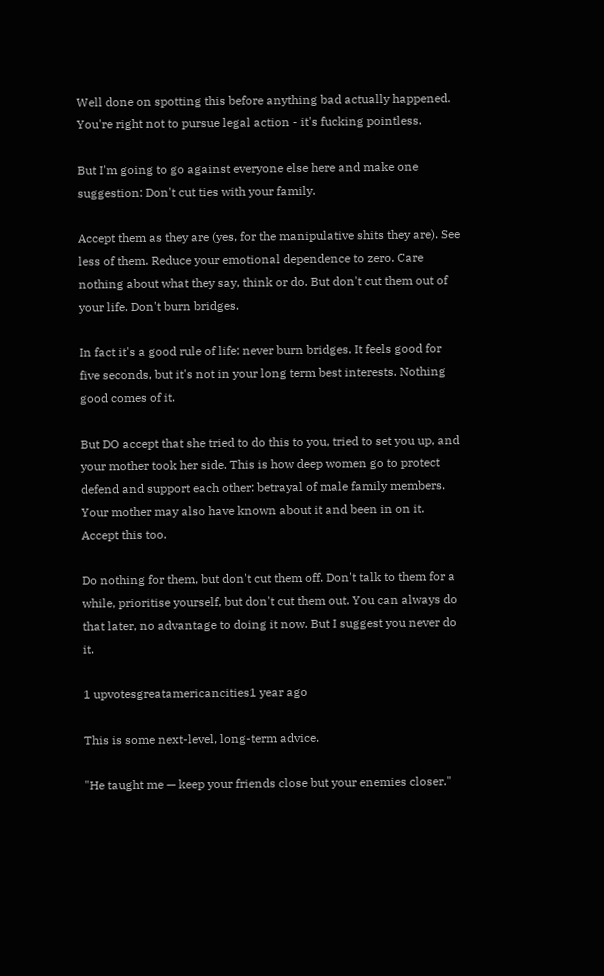Well done on spotting this before anything bad actually happened. You're right not to pursue legal action - it's fucking pointless.

But I'm going to go against everyone else here and make one suggestion: Don't cut ties with your family.

Accept them as they are (yes, for the manipulative shits they are). See less of them. Reduce your emotional dependence to zero. Care nothing about what they say, think or do. But don't cut them out of your life. Don't burn bridges.

In fact it's a good rule of life: never burn bridges. It feels good for five seconds, but it's not in your long term best interests. Nothing good comes of it.

But DO accept that she tried to do this to you, tried to set you up, and your mother took her side. This is how deep women go to protect defend and support each other: betrayal of male family members. Your mother may also have known about it and been in on it. Accept this too.

Do nothing for them, but don't cut them off. Don't talk to them for a while, prioritise yourself, but don't cut them out. You can always do that later, no advantage to doing it now. But I suggest you never do it.

1 upvotesgreatamericancities1 year ago

This is some next-level, long-term advice.

"He taught me — keep your friends close but your enemies closer."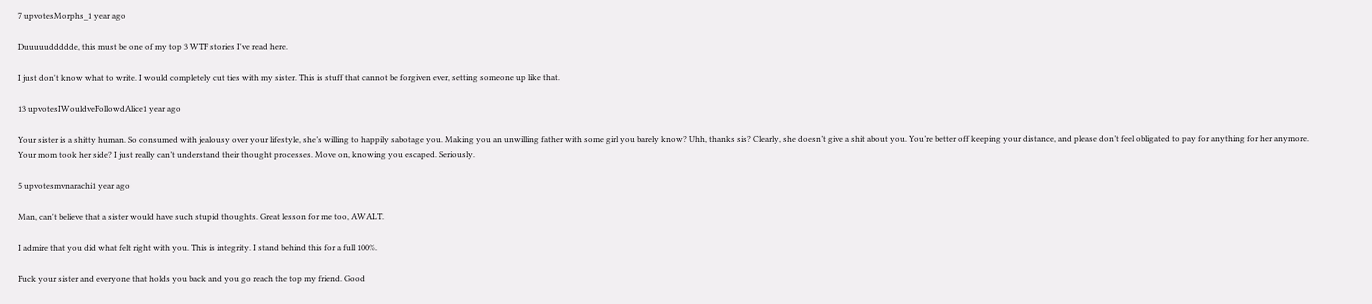7 upvotesMorphs_1 year ago

Duuuuuddddde, this must be one of my top 3 WTF stories I've read here.

I just don't know what to write. I would completely cut ties with my sister. This is stuff that cannot be forgiven ever, setting someone up like that.

13 upvotesIWouldveFollowdAlice1 year ago

Your sister is a shitty human. So consumed with jealousy over your lifestyle, she’s willing to happily sabotage you. Making you an unwilling father with some girl you barely know? Uhh, thanks sis? Clearly, she doesn’t give a shit about you. You’re better off keeping your distance, and please don’t feel obligated to pay for anything for her anymore. Your mom took her side? I just really can’t understand their thought processes. Move on, knowing you escaped. Seriously.

5 upvotesmvnarachi1 year ago

Man, can't believe that a sister would have such stupid thoughts. Great lesson for me too, AWALT.

I admire that you did what felt right with you. This is integrity. I stand behind this for a full 100%.

Fuck your sister and everyone that holds you back and you go reach the top my friend. Good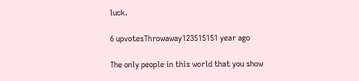luck.

6 upvotesThrowaway123515151 year ago

The only people in this world that you show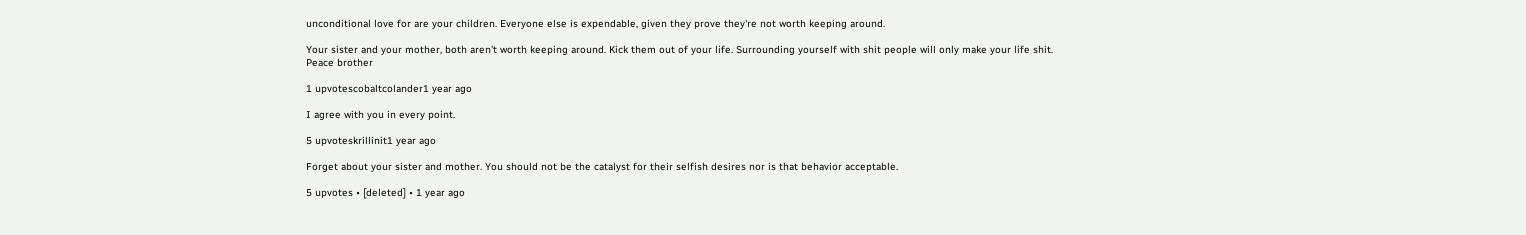unconditional love for are your children. Everyone else is expendable, given they prove they're not worth keeping around.

Your sister and your mother, both aren't worth keeping around. Kick them out of your life. Surrounding yourself with shit people will only make your life shit. Peace brother

1 upvotescobaltcolander1 year ago

I agree with you in every point.

5 upvoteskrillinit1 year ago

Forget about your sister and mother. You should not be the catalyst for their selfish desires nor is that behavior acceptable.

5 upvotes • [deleted] • 1 year ago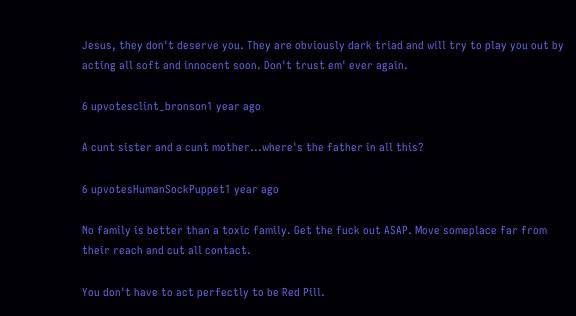Jesus, they don't deserve you. They are obviously dark triad and will try to play you out by acting all soft and innocent soon. Don't trust em' ever again.

6 upvotesclint_bronson1 year ago

A cunt sister and a cunt mother...where's the father in all this?

6 upvotesHumanSockPuppet1 year ago

No family is better than a toxic family. Get the fuck out ASAP. Move someplace far from their reach and cut all contact.

You don't have to act perfectly to be Red Pill.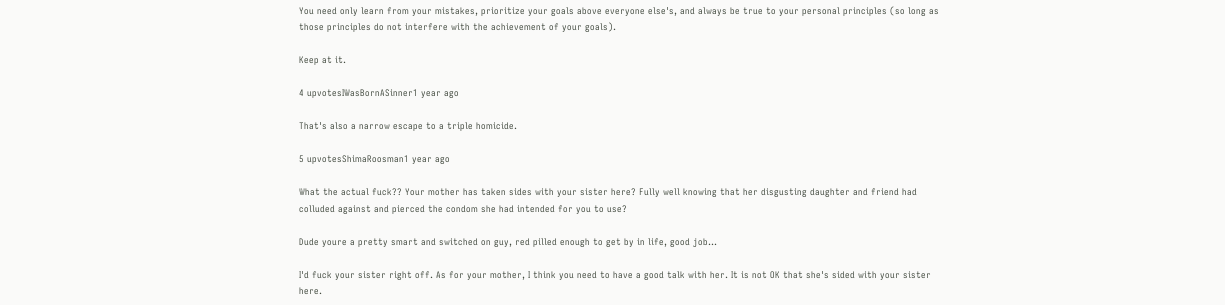You need only learn from your mistakes, prioritize your goals above everyone else's, and always be true to your personal principles (so long as those principles do not interfere with the achievement of your goals).

Keep at it.

4 upvotesIWasBornASinner1 year ago

That's also a narrow escape to a triple homicide.

5 upvotesShimaRoosman1 year ago

What the actual fuck?? Your mother has taken sides with your sister here? Fully well knowing that her disgusting daughter and friend had colluded against and pierced the condom she had intended for you to use?

Dude youre a pretty smart and switched on guy, red pilled enough to get by in life, good job...

I'd fuck your sister right off. As for your mother, I think you need to have a good talk with her. It is not OK that she's sided with your sister here.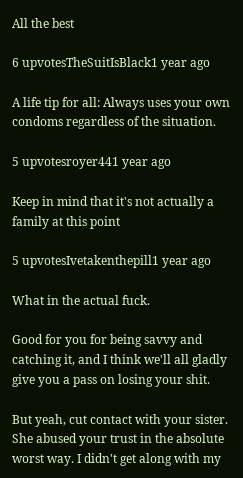All the best

6 upvotesTheSuitIsBlack1 year ago

A life tip for all: Always uses your own condoms regardless of the situation.

5 upvotesroyer441 year ago

Keep in mind that it's not actually a family at this point

5 upvotesIvetakenthepill1 year ago

What in the actual fuck.

Good for you for being savvy and catching it, and I think we'll all gladly give you a pass on losing your shit.

But yeah, cut contact with your sister. She abused your trust in the absolute worst way. I didn't get along with my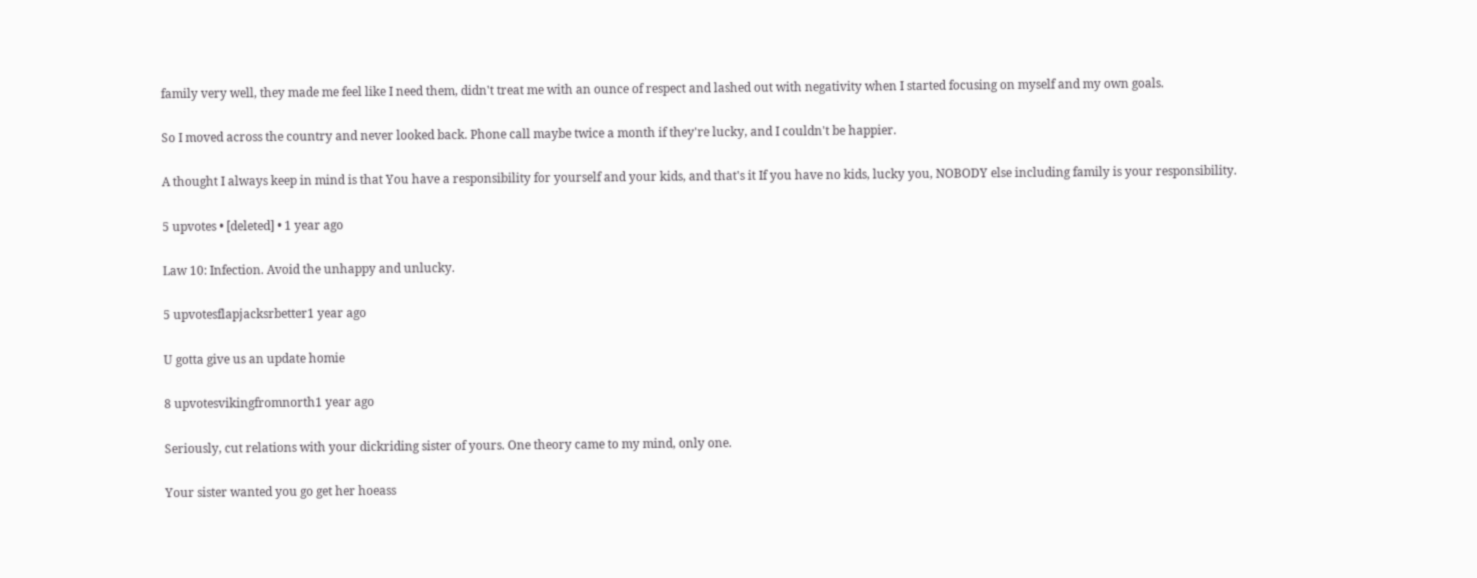family very well, they made me feel like I need them, didn't treat me with an ounce of respect and lashed out with negativity when I started focusing on myself and my own goals.

So I moved across the country and never looked back. Phone call maybe twice a month if they're lucky, and I couldn't be happier.

A thought I always keep in mind is that You have a responsibility for yourself and your kids, and that's it If you have no kids, lucky you, NOBODY else including family is your responsibility.

5 upvotes • [deleted] • 1 year ago

Law 10: Infection. Avoid the unhappy and unlucky.

5 upvotesflapjacksrbetter1 year ago

U gotta give us an update homie

8 upvotesvikingfromnorth1 year ago

Seriously, cut relations with your dickriding sister of yours. One theory came to my mind, only one.

Your sister wanted you go get her hoeass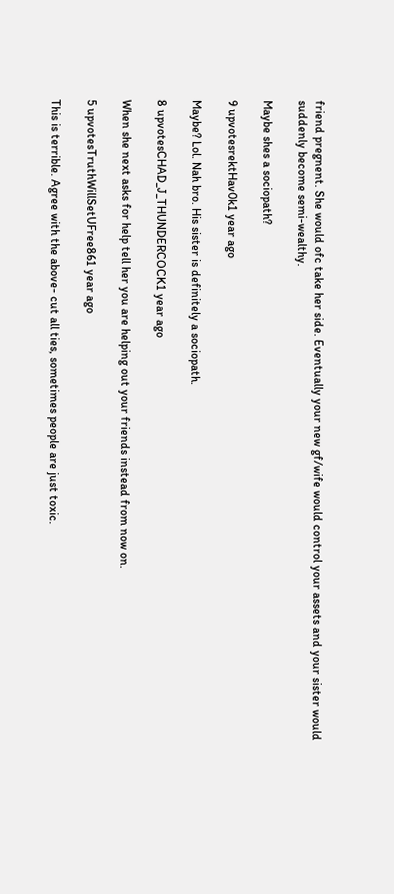friend pregnent. She would ofc take her side. Eventually your new gf/wife would control your assets and your sister would suddenly become semi-wealthy.

Maybe shes a sociopath?

9 upvotesrektHav0k1 year ago

Maybe? Lol. Nah bro. His sister is definitely a sociopath.

8 upvotesCHAD_J_THUNDERCOCK1 year ago

When she next asks for help tell her you are helping out your friends instead from now on.

5 upvotesTruthWillSetUFree861 year ago

This is terrible. Agree with the above- cut all ties, sometimes people are just toxic.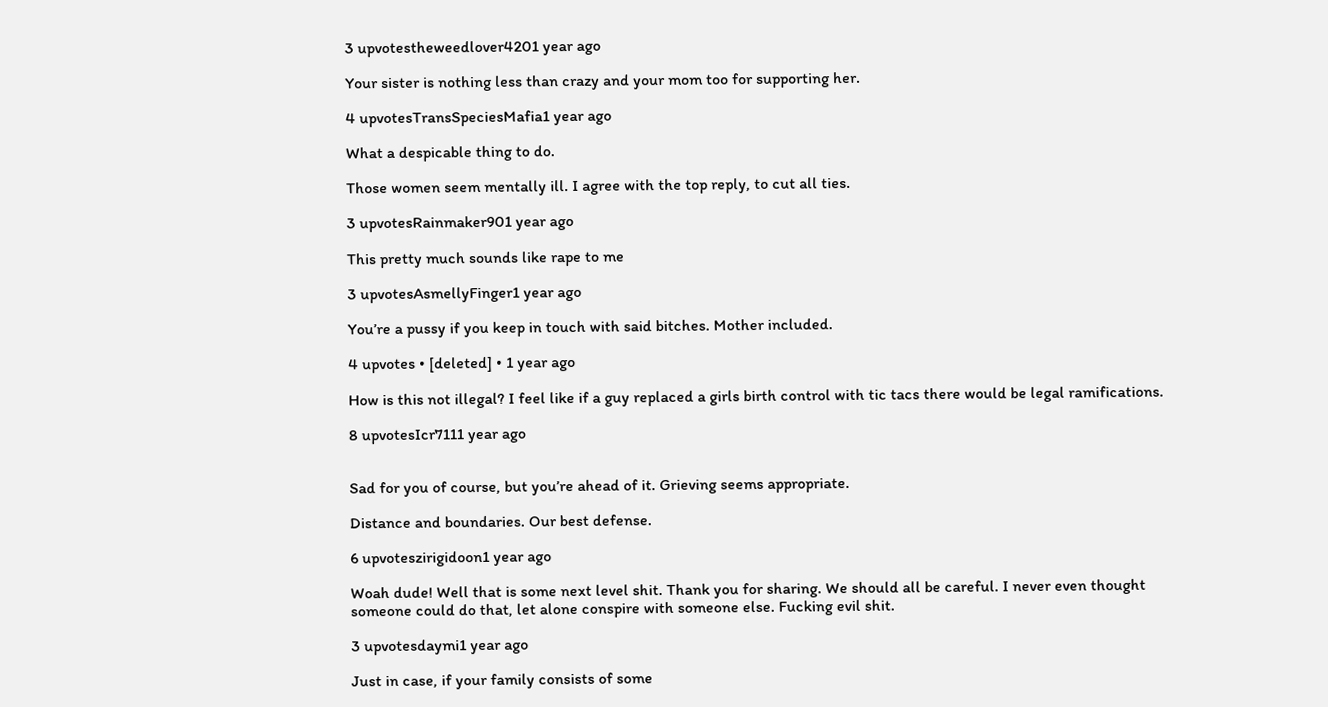3 upvotestheweedlover4201 year ago

Your sister is nothing less than crazy and your mom too for supporting her.

4 upvotesTransSpeciesMafia1 year ago

What a despicable thing to do.

Those women seem mentally ill. I agree with the top reply, to cut all ties.

3 upvotesRainmaker901 year ago

This pretty much sounds like rape to me

3 upvotesAsmellyFinger1 year ago

You’re a pussy if you keep in touch with said bitches. Mother included.

4 upvotes • [deleted] • 1 year ago

How is this not illegal? I feel like if a guy replaced a girls birth control with tic tacs there would be legal ramifications.

8 upvotesIcr7111 year ago


Sad for you of course, but you’re ahead of it. Grieving seems appropriate.

Distance and boundaries. Our best defense.

6 upvoteszirigidoon1 year ago

Woah dude! Well that is some next level shit. Thank you for sharing. We should all be careful. I never even thought someone could do that, let alone conspire with someone else. Fucking evil shit.

3 upvotesdaymi1 year ago

Just in case, if your family consists of some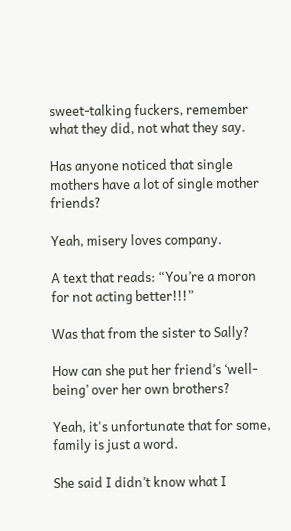sweet-talking fuckers, remember what they did, not what they say.

Has anyone noticed that single mothers have a lot of single mother friends?

Yeah, misery loves company.

A text that reads: “You’re a moron for not acting better!!!”

Was that from the sister to Sally?

How can she put her friend’s ‘well-being’ over her own brothers?

Yeah, it's unfortunate that for some, family is just a word.

She said I didn’t know what I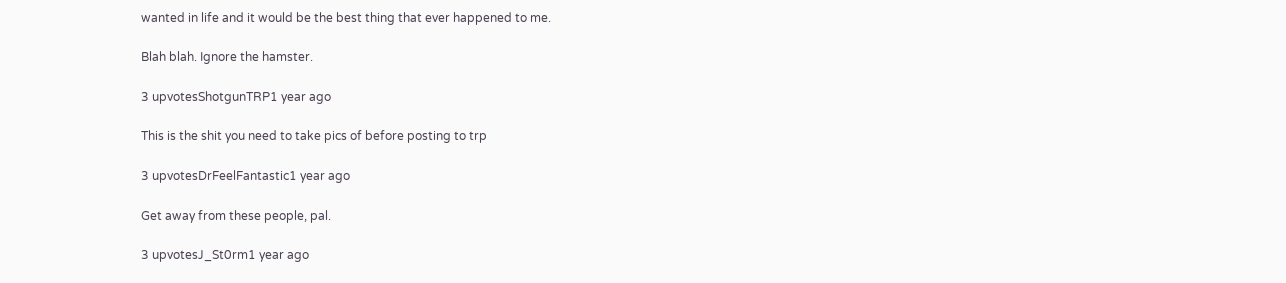wanted in life and it would be the best thing that ever happened to me.

Blah blah. Ignore the hamster.

3 upvotesShotgunTRP1 year ago

This is the shit you need to take pics of before posting to trp

3 upvotesDrFeelFantastic1 year ago

Get away from these people, pal.

3 upvotesJ_St0rm1 year ago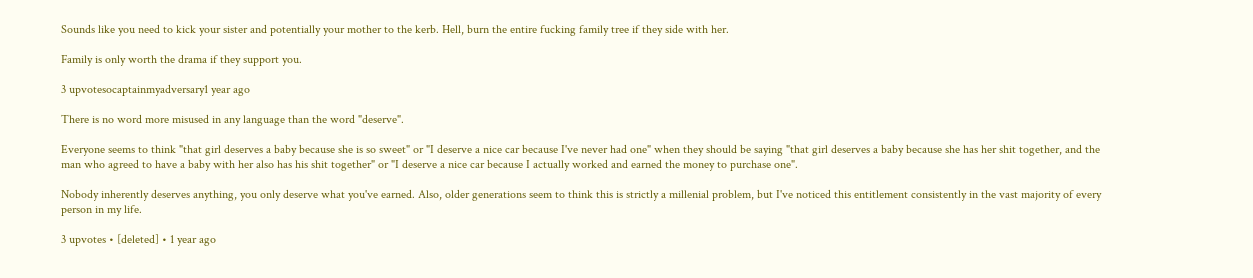Sounds like you need to kick your sister and potentially your mother to the kerb. Hell, burn the entire fucking family tree if they side with her.

Family is only worth the drama if they support you.

3 upvotesocaptainmyadversary1 year ago

There is no word more misused in any language than the word "deserve".

Everyone seems to think "that girl deserves a baby because she is so sweet" or "I deserve a nice car because I've never had one" when they should be saying "that girl deserves a baby because she has her shit together, and the man who agreed to have a baby with her also has his shit together" or "I deserve a nice car because I actually worked and earned the money to purchase one".

Nobody inherently deserves anything, you only deserve what you've earned. Also, older generations seem to think this is strictly a millenial problem, but I've noticed this entitlement consistently in the vast majority of every person in my life.

3 upvotes • [deleted] • 1 year ago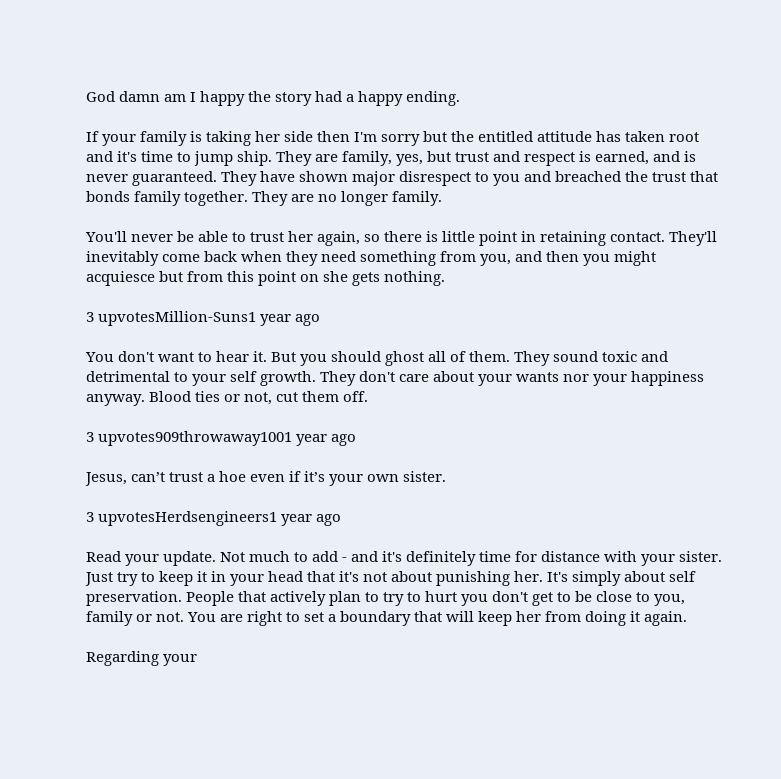God damn am I happy the story had a happy ending.

If your family is taking her side then I'm sorry but the entitled attitude has taken root and it's time to jump ship. They are family, yes, but trust and respect is earned, and is never guaranteed. They have shown major disrespect to you and breached the trust that bonds family together. They are no longer family.

You'll never be able to trust her again, so there is little point in retaining contact. They'll inevitably come back when they need something from you, and then you might acquiesce but from this point on she gets nothing.

3 upvotesMillion-Suns1 year ago

You don't want to hear it. But you should ghost all of them. They sound toxic and detrimental to your self growth. They don't care about your wants nor your happiness anyway. Blood ties or not, cut them off.

3 upvotes909throwaway1001 year ago

Jesus, can’t trust a hoe even if it’s your own sister.

3 upvotesHerdsengineers1 year ago

Read your update. Not much to add - and it's definitely time for distance with your sister. Just try to keep it in your head that it's not about punishing her. It's simply about self preservation. People that actively plan to try to hurt you don't get to be close to you, family or not. You are right to set a boundary that will keep her from doing it again.

Regarding your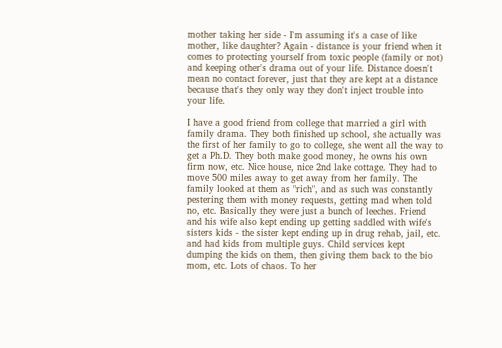mother taking her side - I'm assuming it's a case of like mother, like daughter? Again - distance is your friend when it comes to protecting yourself from toxic people (family or not) and keeping other's drama out of your life. Distance doesn't mean no contact forever, just that they are kept at a distance because that's they only way they don't inject trouble into your life.

I have a good friend from college that married a girl with family drama. They both finished up school, she actually was the first of her family to go to college, she went all the way to get a Ph.D. They both make good money, he owns his own firm now, etc. Nice house, nice 2nd lake cottage. They had to move 500 miles away to get away from her family. The family looked at them as "rich", and as such was constantly pestering them with money requests, getting mad when told no, etc. Basically they were just a bunch of leeches. Friend and his wife also kept ending up getting saddled with wife's sisters kids - the sister kept ending up in drug rehab, jail, etc. and had kids from multiple guys. Child services kept dumping the kids on them, then giving them back to the bio mom, etc. Lots of chaos. To her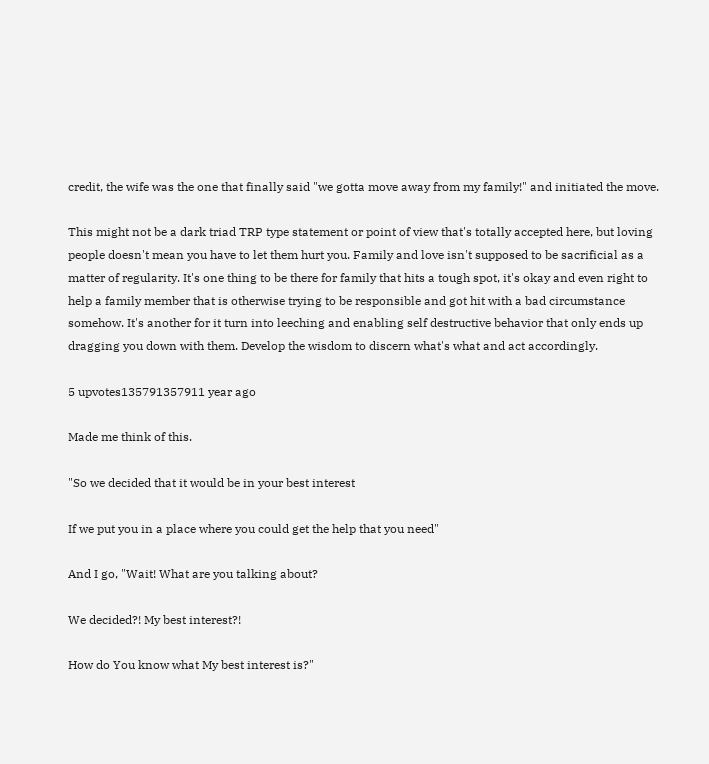credit, the wife was the one that finally said "we gotta move away from my family!" and initiated the move.

This might not be a dark triad TRP type statement or point of view that's totally accepted here, but loving people doesn't mean you have to let them hurt you. Family and love isn't supposed to be sacrificial as a matter of regularity. It's one thing to be there for family that hits a tough spot, it's okay and even right to help a family member that is otherwise trying to be responsible and got hit with a bad circumstance somehow. It's another for it turn into leeching and enabling self destructive behavior that only ends up dragging you down with them. Develop the wisdom to discern what's what and act accordingly.

5 upvotes135791357911 year ago

Made me think of this.

"So we decided that it would be in your best interest

If we put you in a place where you could get the help that you need"

And I go, "Wait! What are you talking about?

We decided?! My best interest?!

How do You know what My best interest is?"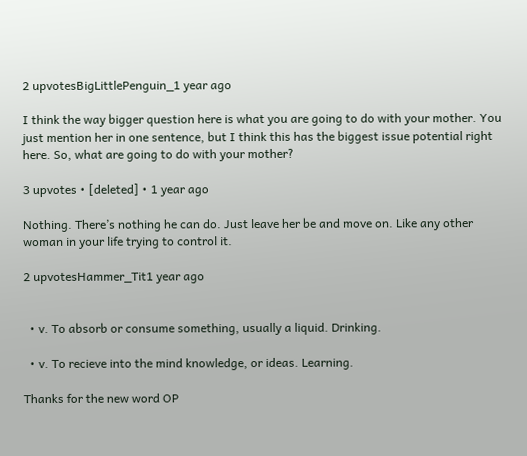2 upvotesBigLittlePenguin_1 year ago

I think the way bigger question here is what you are going to do with your mother. You just mention her in one sentence, but I think this has the biggest issue potential right here. So, what are going to do with your mother?

3 upvotes • [deleted] • 1 year ago

Nothing. There’s nothing he can do. Just leave her be and move on. Like any other woman in your life trying to control it.

2 upvotesHammer_Tit1 year ago


  • v. To absorb or consume something, usually a liquid. Drinking.

  • v. To recieve into the mind knowledge, or ideas. Learning.

Thanks for the new word OP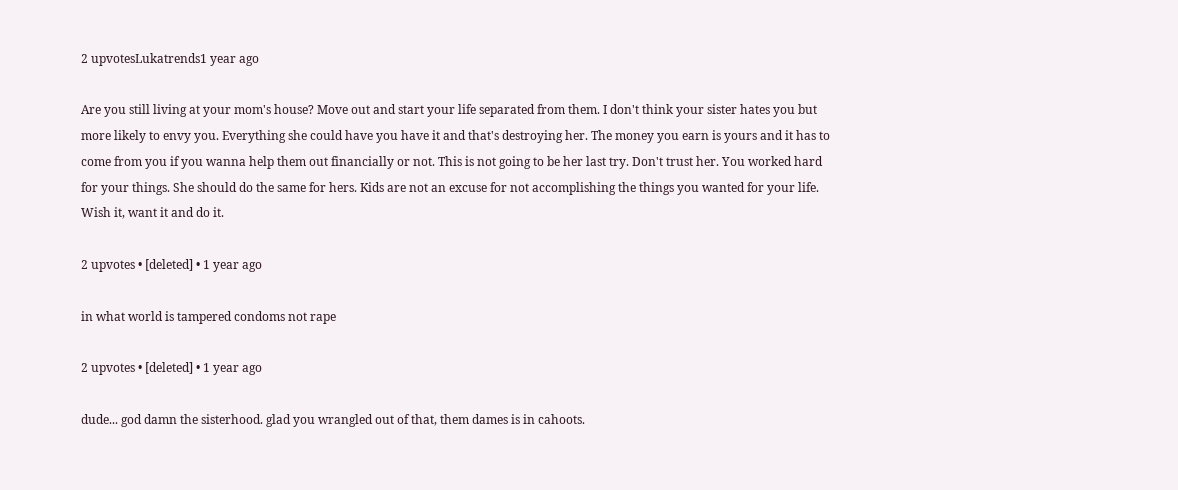2 upvotesLukatrends1 year ago

Are you still living at your mom's house? Move out and start your life separated from them. I don't think your sister hates you but more likely to envy you. Everything she could have you have it and that's destroying her. The money you earn is yours and it has to come from you if you wanna help them out financially or not. This is not going to be her last try. Don't trust her. You worked hard for your things. She should do the same for hers. Kids are not an excuse for not accomplishing the things you wanted for your life. Wish it, want it and do it.

2 upvotes • [deleted] • 1 year ago

in what world is tampered condoms not rape

2 upvotes • [deleted] • 1 year ago

dude... god damn the sisterhood. glad you wrangled out of that, them dames is in cahoots.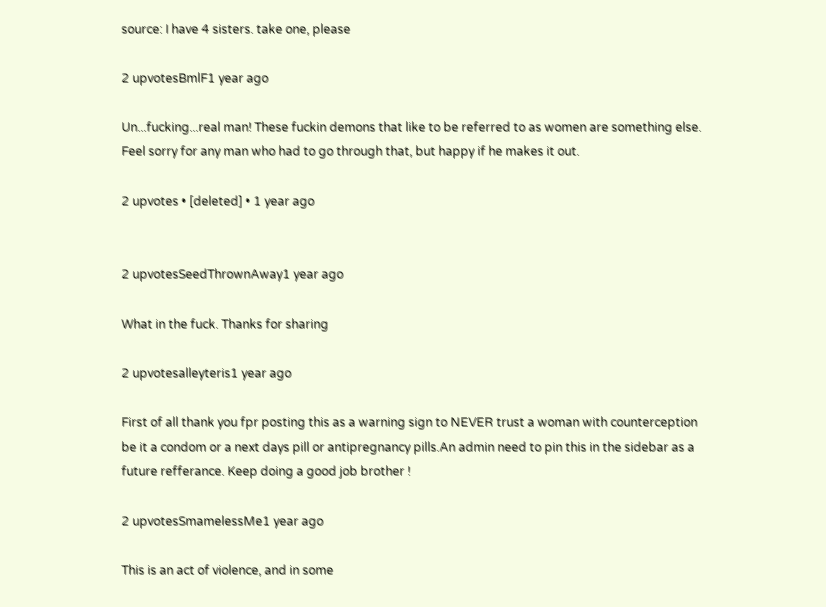source: I have 4 sisters. take one, please

2 upvotesBmlF1 year ago

Un...fucking...real man! These fuckin demons that like to be referred to as women are something else. Feel sorry for any man who had to go through that, but happy if he makes it out.

2 upvotes • [deleted] • 1 year ago


2 upvotesSeedThrownAway1 year ago

What in the fuck. Thanks for sharing

2 upvotesalleyteris1 year ago

First of all thank you fpr posting this as a warning sign to NEVER trust a woman with counterception be it a condom or a next days pill or antipregnancy pills.An admin need to pin this in the sidebar as a future refferance. Keep doing a good job brother !

2 upvotesSmamelessMe1 year ago

This is an act of violence, and in some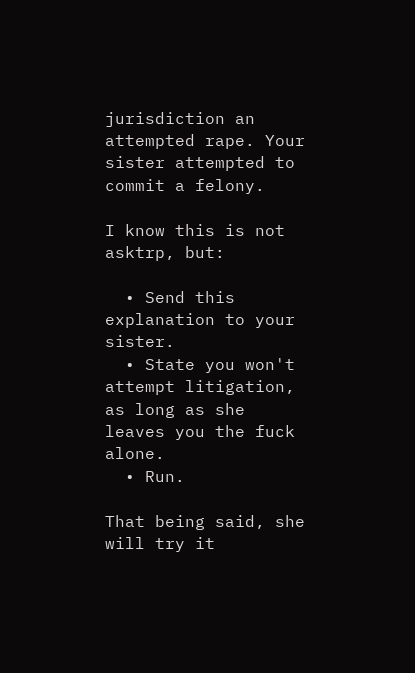jurisdiction an attempted rape. Your sister attempted to commit a felony.

I know this is not asktrp, but:

  • Send this explanation to your sister.
  • State you won't attempt litigation, as long as she leaves you the fuck alone.
  • Run.

That being said, she will try it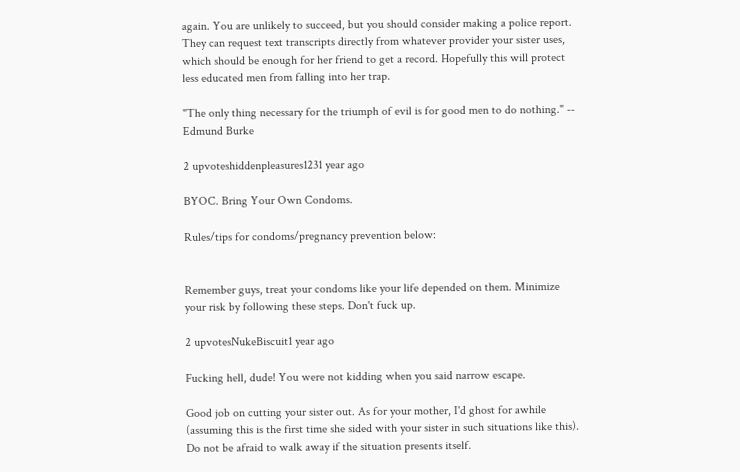again. You are unlikely to succeed, but you should consider making a police report. They can request text transcripts directly from whatever provider your sister uses, which should be enough for her friend to get a record. Hopefully this will protect less educated men from falling into her trap.

"The only thing necessary for the triumph of evil is for good men to do nothing." -- Edmund Burke

2 upvoteshiddenpleasures1231 year ago

BYOC. Bring Your Own Condoms.

Rules/tips for condoms/pregnancy prevention below:


Remember guys, treat your condoms like your life depended on them. Minimize your risk by following these steps. Don't fuck up.

2 upvotesNukeBiscuit1 year ago

Fucking hell, dude! You were not kidding when you said narrow escape.

Good job on cutting your sister out. As for your mother, I'd ghost for awhile (assuming this is the first time she sided with your sister in such situations like this). Do not be afraid to walk away if the situation presents itself.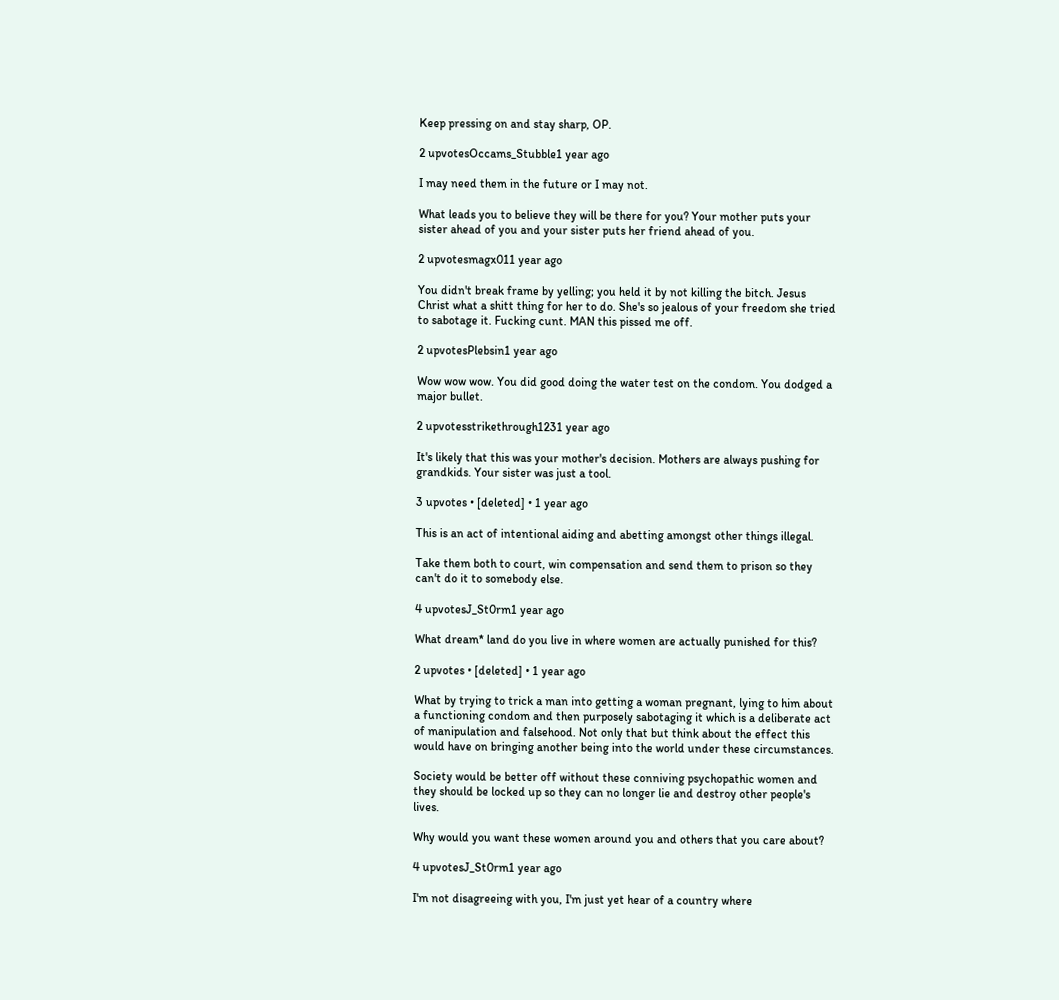Keep pressing on and stay sharp, OP.

2 upvotesOccams_Stubble1 year ago

I may need them in the future or I may not.

What leads you to believe they will be there for you? Your mother puts your sister ahead of you and your sister puts her friend ahead of you.

2 upvotesmagx011 year ago

You didn't break frame by yelling; you held it by not killing the bitch. Jesus Christ what a shitt thing for her to do. She's so jealous of your freedom she tried to sabotage it. Fucking cunt. MAN this pissed me off.

2 upvotesPlebsin1 year ago

Wow wow wow. You did good doing the water test on the condom. You dodged a major bullet.

2 upvotesstrikethrough1231 year ago

It's likely that this was your mother's decision. Mothers are always pushing for grandkids. Your sister was just a tool.

3 upvotes • [deleted] • 1 year ago

This is an act of intentional aiding and abetting amongst other things illegal.

Take them both to court, win compensation and send them to prison so they can't do it to somebody else.

4 upvotesJ_St0rm1 year ago

What dream* land do you live in where women are actually punished for this?

2 upvotes • [deleted] • 1 year ago

What by trying to trick a man into getting a woman pregnant, lying to him about a functioning condom and then purposely sabotaging it which is a deliberate act of manipulation and falsehood. Not only that but think about the effect this would have on bringing another being into the world under these circumstances.

Society would be better off without these conniving psychopathic women and they should be locked up so they can no longer lie and destroy other people's lives.

Why would you want these women around you and others that you care about?

4 upvotesJ_St0rm1 year ago

I'm not disagreeing with you, I'm just yet hear of a country where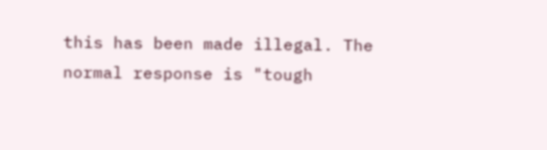this has been made illegal. The normal response is "tough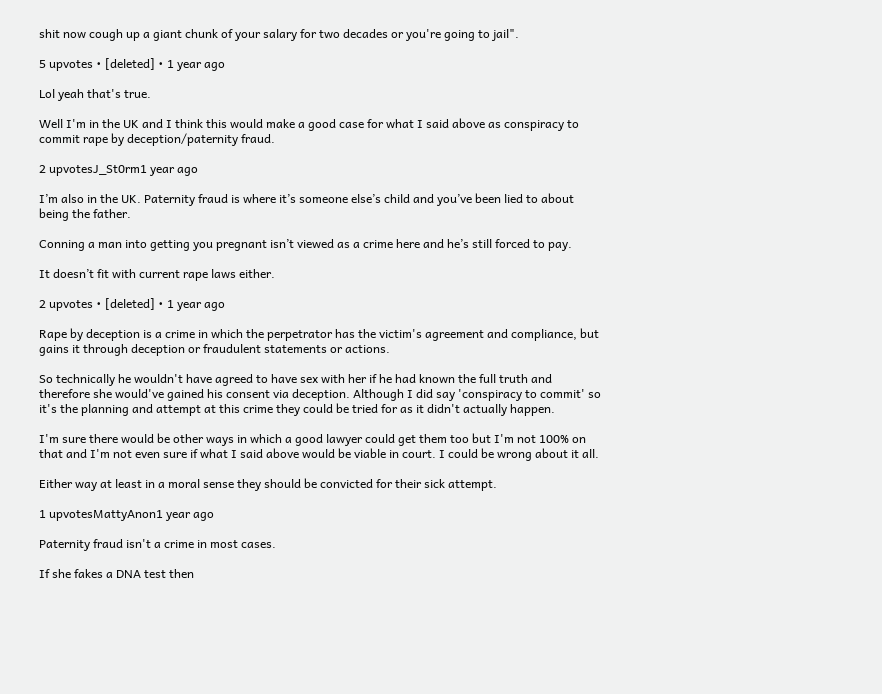shit now cough up a giant chunk of your salary for two decades or you're going to jail".

5 upvotes • [deleted] • 1 year ago

Lol yeah that's true.

Well I'm in the UK and I think this would make a good case for what I said above as conspiracy to commit rape by deception/paternity fraud.

2 upvotesJ_St0rm1 year ago

I’m also in the UK. Paternity fraud is where it’s someone else’s child and you’ve been lied to about being the father.

Conning a man into getting you pregnant isn’t viewed as a crime here and he’s still forced to pay.

It doesn’t fit with current rape laws either.

2 upvotes • [deleted] • 1 year ago

Rape by deception is a crime in which the perpetrator has the victim's agreement and compliance, but gains it through deception or fraudulent statements or actions.

So technically he wouldn't have agreed to have sex with her if he had known the full truth and therefore she would've gained his consent via deception. Although I did say 'conspiracy to commit' so it's the planning and attempt at this crime they could be tried for as it didn't actually happen.

I'm sure there would be other ways in which a good lawyer could get them too but I'm not 100% on that and I'm not even sure if what I said above would be viable in court. I could be wrong about it all.

Either way at least in a moral sense they should be convicted for their sick attempt.

1 upvotesMattyAnon1 year ago

Paternity fraud isn't a crime in most cases.

If she fakes a DNA test then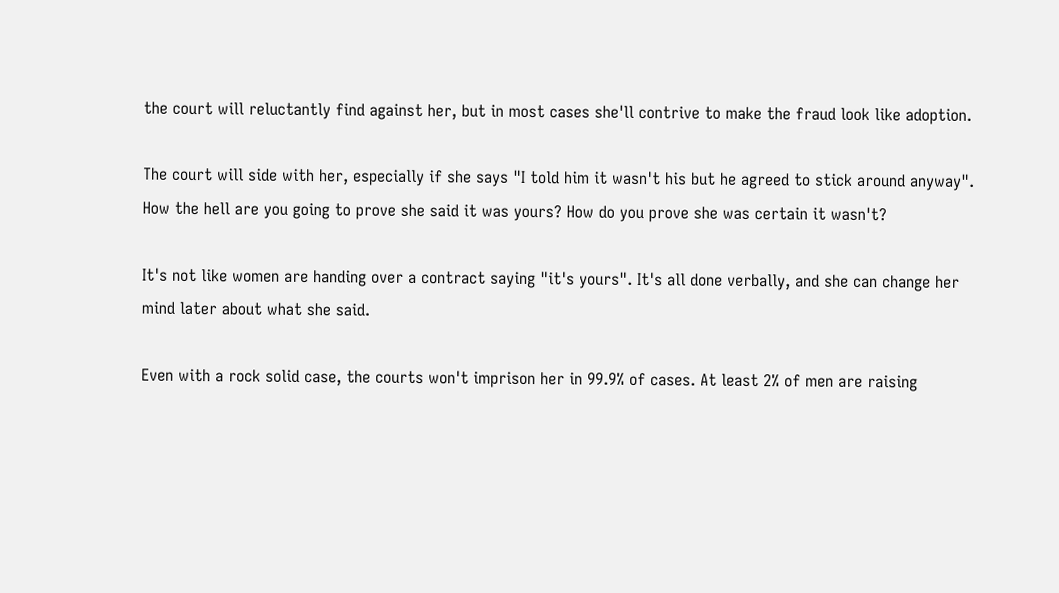the court will reluctantly find against her, but in most cases she'll contrive to make the fraud look like adoption.

The court will side with her, especially if she says "I told him it wasn't his but he agreed to stick around anyway". How the hell are you going to prove she said it was yours? How do you prove she was certain it wasn't?

It's not like women are handing over a contract saying "it's yours". It's all done verbally, and she can change her mind later about what she said.

Even with a rock solid case, the courts won't imprison her in 99.9% of cases. At least 2% of men are raising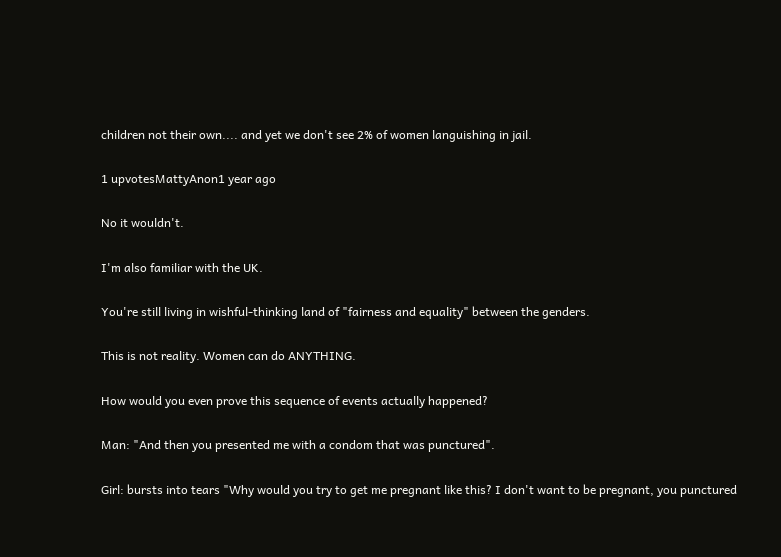children not their own.... and yet we don't see 2% of women languishing in jail.

1 upvotesMattyAnon1 year ago

No it wouldn't.

I'm also familiar with the UK.

You're still living in wishful-thinking land of "fairness and equality" between the genders.

This is not reality. Women can do ANYTHING.

How would you even prove this sequence of events actually happened?

Man: "And then you presented me with a condom that was punctured".

Girl: bursts into tears "Why would you try to get me pregnant like this? I don't want to be pregnant, you punctured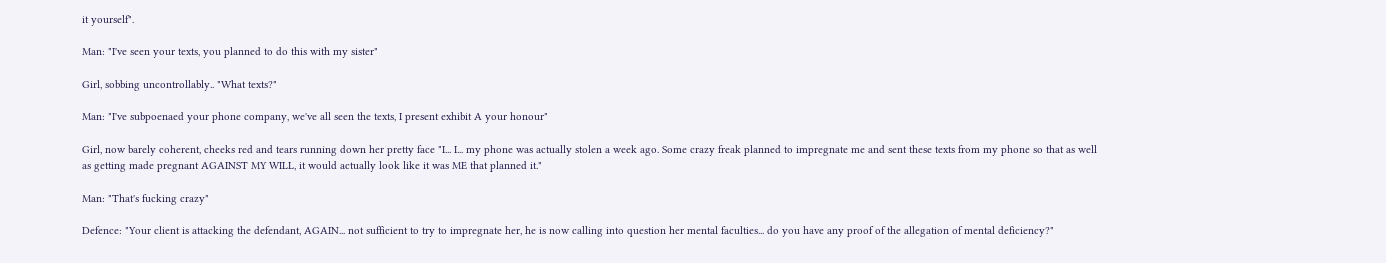it yourself".

Man: "I've seen your texts, you planned to do this with my sister"

Girl, sobbing uncontrollably.. "What texts?"

Man: "I've subpoenaed your phone company, we've all seen the texts, I present exhibit A your honour"

Girl, now barely coherent, cheeks red and tears running down her pretty face "I... I... my phone was actually stolen a week ago. Some crazy freak planned to impregnate me and sent these texts from my phone so that as well as getting made pregnant AGAINST MY WILL, it would actually look like it was ME that planned it."

Man: "That's fucking crazy"

Defence: "Your client is attacking the defendant, AGAIN... not sufficient to try to impregnate her, he is now calling into question her mental faculties... do you have any proof of the allegation of mental deficiency?"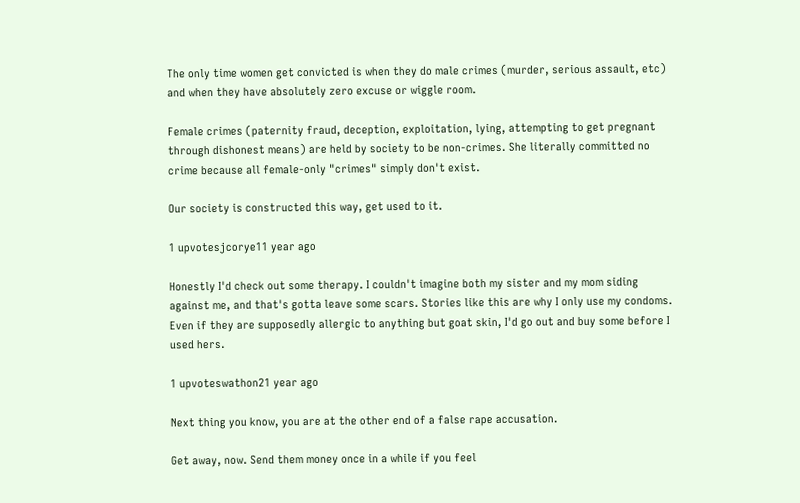The only time women get convicted is when they do male crimes (murder, serious assault, etc) and when they have absolutely zero excuse or wiggle room.

Female crimes (paternity fraud, deception, exploitation, lying, attempting to get pregnant through dishonest means) are held by society to be non-crimes. She literally committed no crime because all female-only "crimes" simply don't exist.

Our society is constructed this way, get used to it.

1 upvotesjcorye11 year ago

Honestly I'd check out some therapy. I couldn't imagine both my sister and my mom siding against me, and that's gotta leave some scars. Stories like this are why I only use my condoms. Even if they are supposedly allergic to anything but goat skin, I'd go out and buy some before I used hers.

1 upvoteswathon21 year ago

Next thing you know, you are at the other end of a false rape accusation.

Get away, now. Send them money once in a while if you feel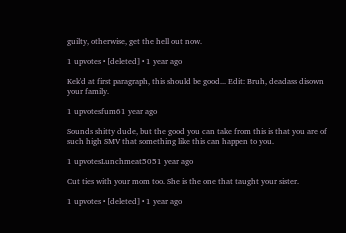guilty, otherwise, get the hell out now.

1 upvotes • [deleted] • 1 year ago

Kek'd at first paragraph, this should be good... Edit: Bruh, deadass disown your family.

1 upvotesfum61 year ago

Sounds shitty dude, but the good you can take from this is that you are of such high SMV that something like this can happen to you.

1 upvotesLunchmeat5051 year ago

Cut ties with your mom too. She is the one that taught your sister.

1 upvotes • [deleted] • 1 year ago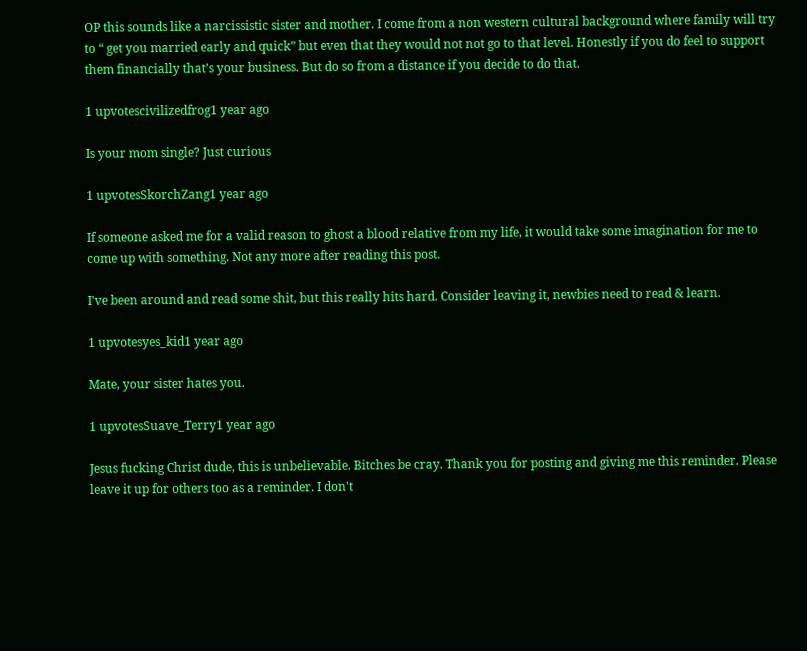OP this sounds like a narcissistic sister and mother. I come from a non western cultural background where family will try to “ get you married early and quick” but even that they would not not go to that level. Honestly if you do feel to support them financially that’s your business. But do so from a distance if you decide to do that.

1 upvotescivilizedfrog1 year ago

Is your mom single? Just curious

1 upvotesSkorchZang1 year ago

If someone asked me for a valid reason to ghost a blood relative from my life, it would take some imagination for me to come up with something. Not any more after reading this post.

I've been around and read some shit, but this really hits hard. Consider leaving it, newbies need to read & learn.

1 upvotesyes_kid1 year ago

Mate, your sister hates you.

1 upvotesSuave_Terry1 year ago

Jesus fucking Christ dude, this is unbelievable. Bitches be cray. Thank you for posting and giving me this reminder. Please leave it up for others too as a reminder. I don't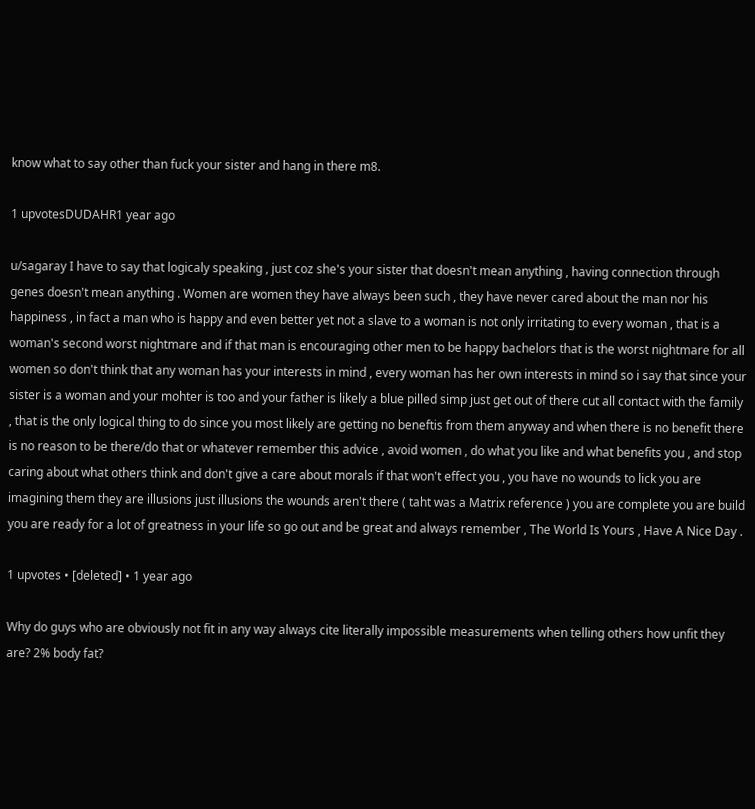know what to say other than fuck your sister and hang in there m8.

1 upvotesDUDAHR1 year ago

u/sagaray I have to say that logicaly speaking , just coz she's your sister that doesn't mean anything , having connection through genes doesn't mean anything . Women are women they have always been such , they have never cared about the man nor his happiness , in fact a man who is happy and even better yet not a slave to a woman is not only irritating to every woman , that is a woman's second worst nightmare and if that man is encouraging other men to be happy bachelors that is the worst nightmare for all women so don't think that any woman has your interests in mind , every woman has her own interests in mind so i say that since your sister is a woman and your mohter is too and your father is likely a blue pilled simp just get out of there cut all contact with the family , that is the only logical thing to do since you most likely are getting no beneftis from them anyway and when there is no benefit there is no reason to be there/do that or whatever remember this advice , avoid women , do what you like and what benefits you , and stop caring about what others think and don't give a care about morals if that won't effect you , you have no wounds to lick you are imagining them they are illusions just illusions the wounds aren't there ( taht was a Matrix reference ) you are complete you are build you are ready for a lot of greatness in your life so go out and be great and always remember , The World Is Yours , Have A Nice Day .

1 upvotes • [deleted] • 1 year ago

Why do guys who are obviously not fit in any way always cite literally impossible measurements when telling others how unfit they are? 2% body fat?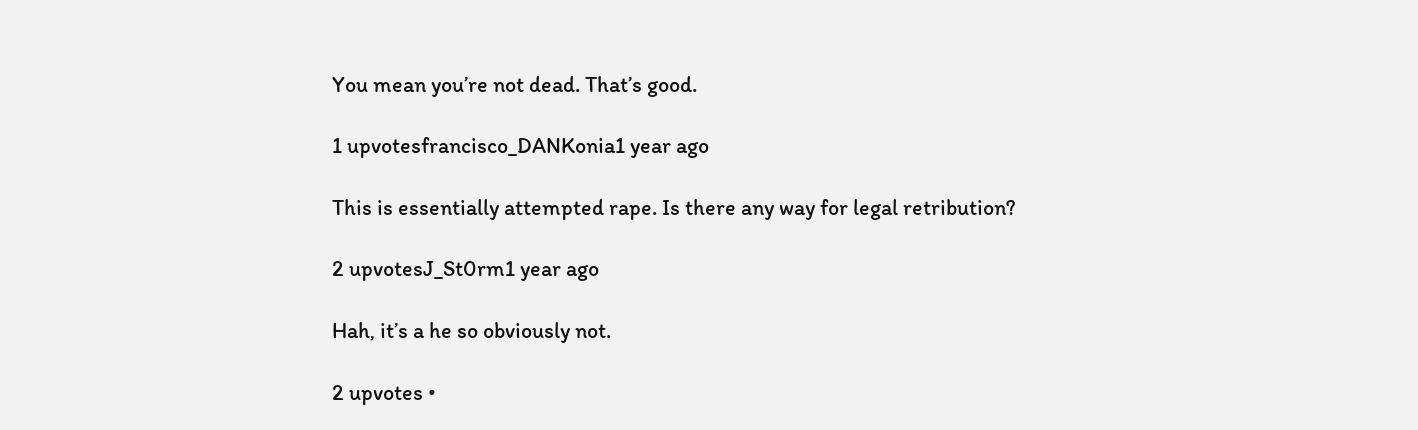You mean you’re not dead. That’s good.

1 upvotesfrancisco_DANKonia1 year ago

This is essentially attempted rape. Is there any way for legal retribution?

2 upvotesJ_St0rm1 year ago

Hah, it’s a he so obviously not.

2 upvotes •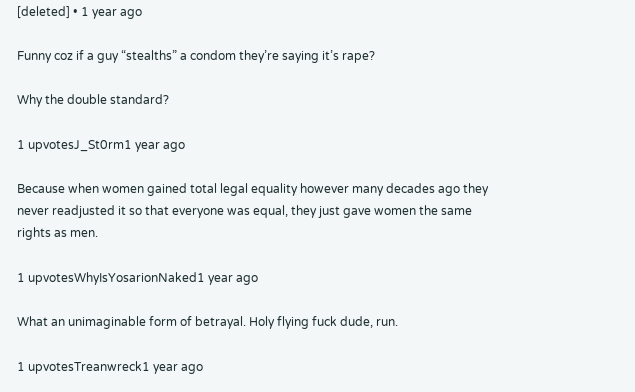[deleted] • 1 year ago

Funny coz if a guy “stealths” a condom they’re saying it’s rape?

Why the double standard?

1 upvotesJ_St0rm1 year ago

Because when women gained total legal equality however many decades ago they never readjusted it so that everyone was equal, they just gave women the same rights as men.

1 upvotesWhyIsYosarionNaked1 year ago

What an unimaginable form of betrayal. Holy flying fuck dude, run.

1 upvotesTreanwreck1 year ago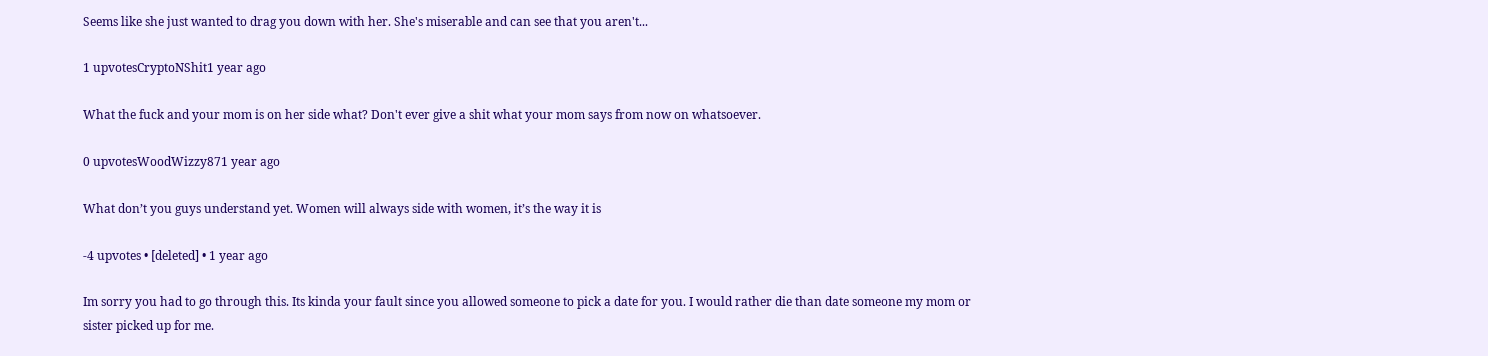Seems like she just wanted to drag you down with her. She's miserable and can see that you aren't...

1 upvotesCryptoNShit1 year ago

What the fuck and your mom is on her side what? Don't ever give a shit what your mom says from now on whatsoever.

0 upvotesWoodWizzy871 year ago

What don’t you guys understand yet. Women will always side with women, it’s the way it is

-4 upvotes • [deleted] • 1 year ago

Im sorry you had to go through this. Its kinda your fault since you allowed someone to pick a date for you. I would rather die than date someone my mom or sister picked up for me.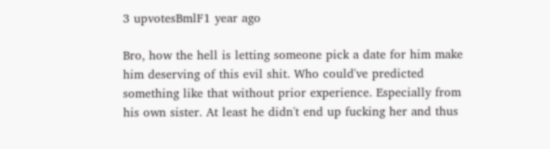3 upvotesBmlF1 year ago

Bro, how the hell is letting someone pick a date for him make him deserving of this evil shit. Who could've predicted something like that without prior experience. Especially from his own sister. At least he didn't end up fucking her and thus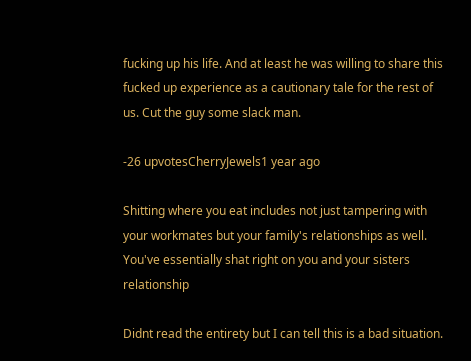fucking up his life. And at least he was willing to share this fucked up experience as a cautionary tale for the rest of us. Cut the guy some slack man.

-26 upvotesCherryJewels1 year ago

Shitting where you eat includes not just tampering with your workmates but your family's relationships as well. You've essentially shat right on you and your sisters relationship

Didnt read the entirety but I can tell this is a bad situation.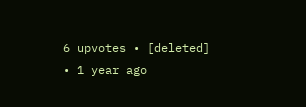6 upvotes • [deleted] • 1 year ago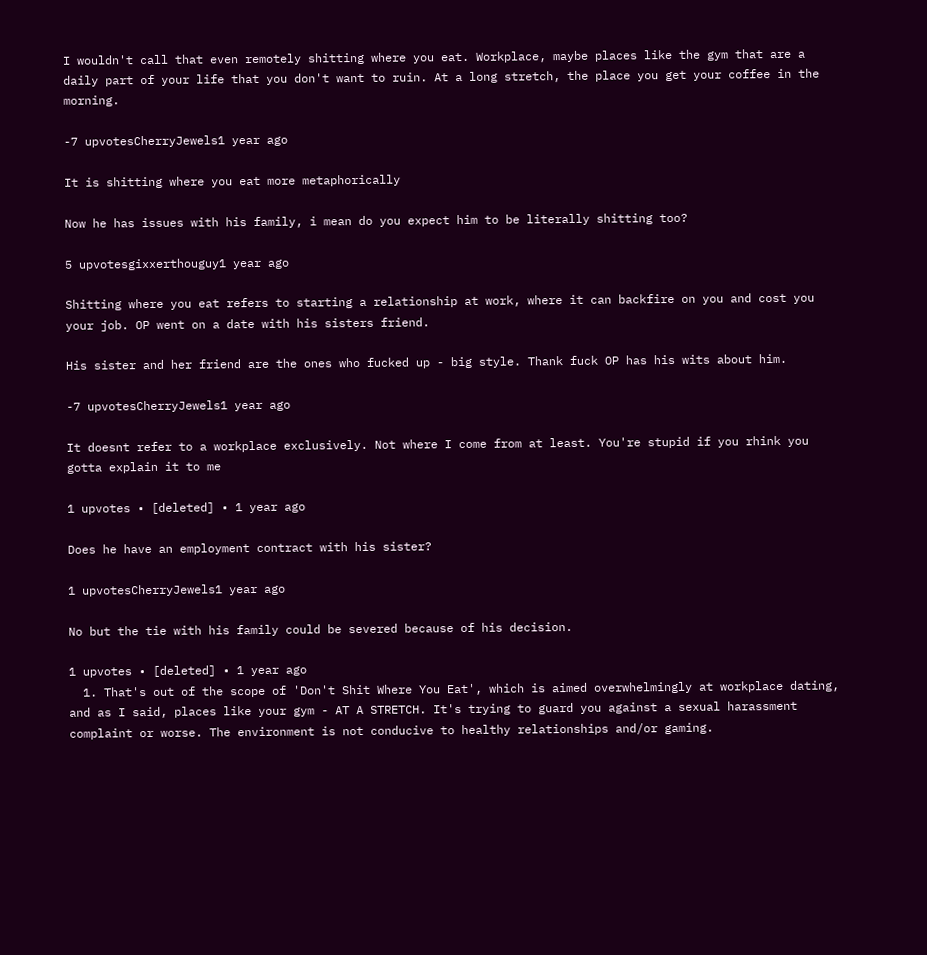I wouldn't call that even remotely shitting where you eat. Workplace, maybe places like the gym that are a daily part of your life that you don't want to ruin. At a long stretch, the place you get your coffee in the morning.

-7 upvotesCherryJewels1 year ago

It is shitting where you eat more metaphorically

Now he has issues with his family, i mean do you expect him to be literally shitting too?

5 upvotesgixxerthouguy1 year ago

Shitting where you eat refers to starting a relationship at work, where it can backfire on you and cost you your job. OP went on a date with his sisters friend.

His sister and her friend are the ones who fucked up - big style. Thank fuck OP has his wits about him.

-7 upvotesCherryJewels1 year ago

It doesnt refer to a workplace exclusively. Not where I come from at least. You're stupid if you rhink you gotta explain it to me

1 upvotes • [deleted] • 1 year ago

Does he have an employment contract with his sister?

1 upvotesCherryJewels1 year ago

No but the tie with his family could be severed because of his decision.

1 upvotes • [deleted] • 1 year ago
  1. That's out of the scope of 'Don't Shit Where You Eat', which is aimed overwhelmingly at workplace dating, and as I said, places like your gym - AT A STRETCH. It's trying to guard you against a sexual harassment complaint or worse. The environment is not conducive to healthy relationships and/or gaming.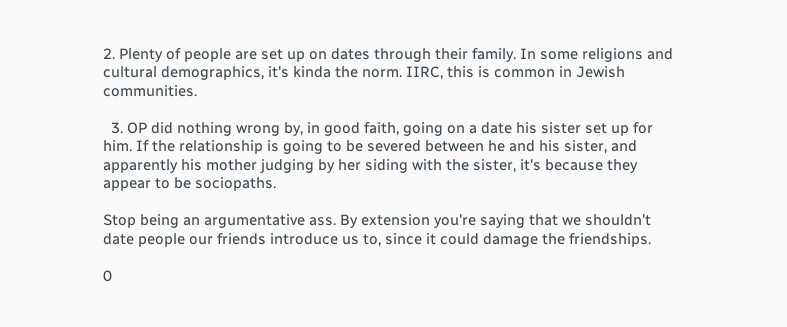2. Plenty of people are set up on dates through their family. In some religions and cultural demographics, it's kinda the norm. IIRC, this is common in Jewish communities.

  3. OP did nothing wrong by, in good faith, going on a date his sister set up for him. If the relationship is going to be severed between he and his sister, and apparently his mother judging by her siding with the sister, it's because they appear to be sociopaths.

Stop being an argumentative ass. By extension you're saying that we shouldn't date people our friends introduce us to, since it could damage the friendships.

0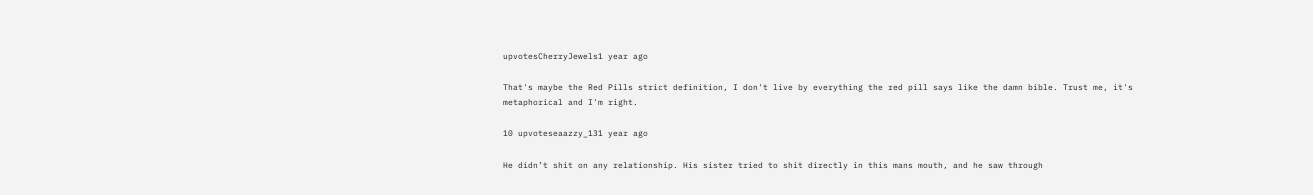upvotesCherryJewels1 year ago

That's maybe the Red Pills strict definition, I don't live by everything the red pill says like the damn bible. Trust me, it's metaphorical and I'm right.

10 upvoteseaazzy_131 year ago

He didn’t shit on any relationship. His sister tried to shit directly in this mans mouth, and he saw through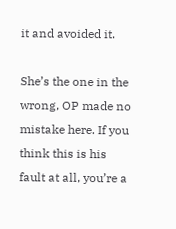it and avoided it.

She’s the one in the wrong, OP made no mistake here. If you think this is his fault at all, you’re a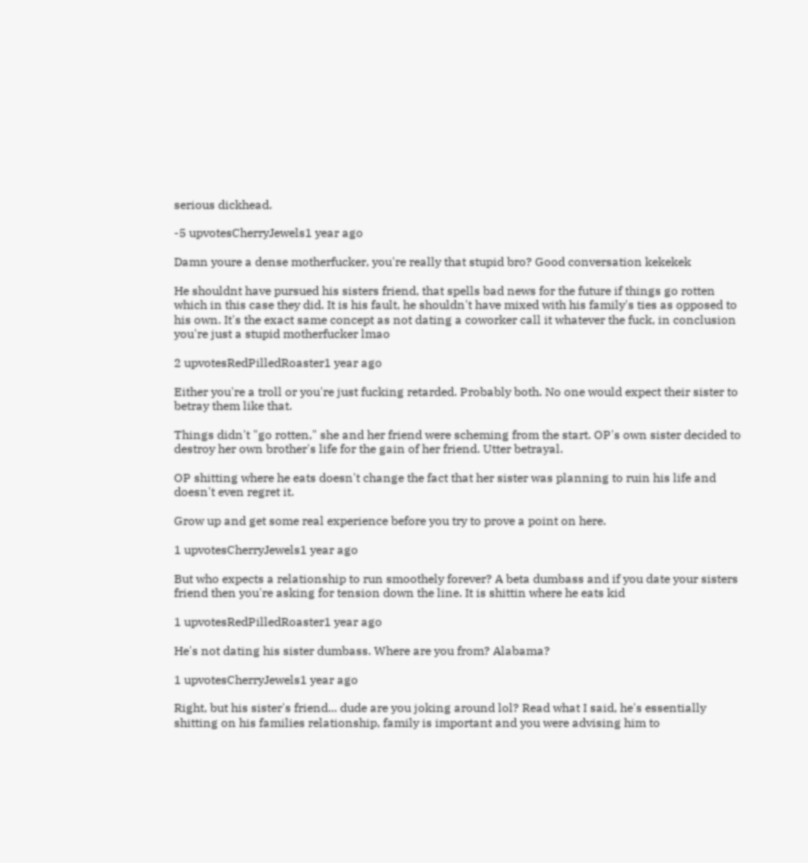serious dickhead.

-5 upvotesCherryJewels1 year ago

Damn youre a dense motherfucker, you're really that stupid bro? Good conversation kekekek

He shouldnt have pursued his sisters friend, that spells bad news for the future if things go rotten which in this case they did. It is his fault, he shouldn't have mixed with his family's ties as opposed to his own. It's the exact same concept as not dating a coworker call it whatever the fuck, in conclusion you're just a stupid motherfucker lmao

2 upvotesRedPilledRoaster1 year ago

Either you're a troll or you're just fucking retarded. Probably both. No one would expect their sister to betray them like that.

Things didn't "go rotten," she and her friend were scheming from the start. OP's own sister decided to destroy her own brother's life for the gain of her friend. Utter betrayal.

OP shitting where he eats doesn't change the fact that her sister was planning to ruin his life and doesn't even regret it.

Grow up and get some real experience before you try to prove a point on here.

1 upvotesCherryJewels1 year ago

But who expects a relationship to run smoothely forever? A beta dumbass and if you date your sisters friend then you're asking for tension down the line. It is shittin where he eats kid

1 upvotesRedPilledRoaster1 year ago

He's not dating his sister dumbass. Where are you from? Alabama?

1 upvotesCherryJewels1 year ago

Right, but his sister's friend... dude are you joking around lol? Read what I said, he's essentially shitting on his families relationship, family is important and you were advising him to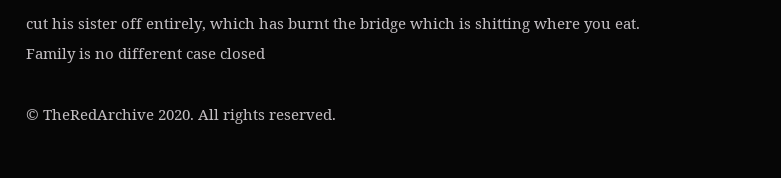cut his sister off entirely, which has burnt the bridge which is shitting where you eat. Family is no different case closed

© TheRedArchive 2020. All rights reserved.